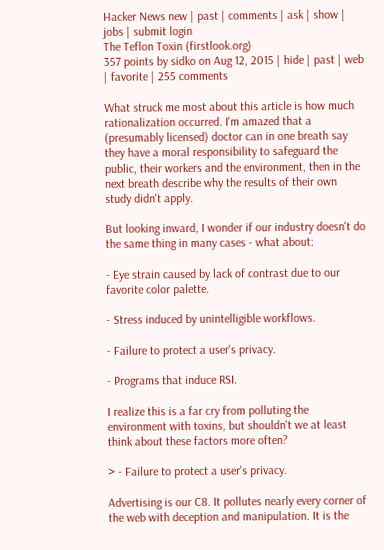Hacker News new | past | comments | ask | show | jobs | submit login
The Teflon Toxin (firstlook.org)
357 points by sidko on Aug 12, 2015 | hide | past | web | favorite | 255 comments

What struck me most about this article is how much rationalization occurred. I'm amazed that a (presumably licensed) doctor can in one breath say they have a moral responsibility to safeguard the public, their workers and the environment, then in the next breath describe why the results of their own study didn't apply.

But looking inward, I wonder if our industry doesn't do the same thing in many cases - what about:

- Eye strain caused by lack of contrast due to our favorite color palette.

- Stress induced by unintelligible workflows.

- Failure to protect a user's privacy.

- Programs that induce RSI.

I realize this is a far cry from polluting the environment with toxins, but shouldn't we at least think about these factors more often?

> - Failure to protect a user's privacy.

Advertising is our C8. It pollutes nearly every corner of the web with deception and manipulation. It is the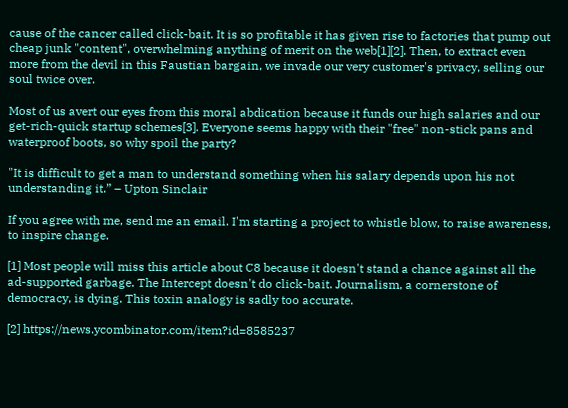cause of the cancer called click-bait. It is so profitable it has given rise to factories that pump out cheap junk "content", overwhelming anything of merit on the web[1][2]. Then, to extract even more from the devil in this Faustian bargain, we invade our very customer's privacy, selling our soul twice over.

Most of us avert our eyes from this moral abdication because it funds our high salaries and our get-rich-quick startup schemes[3]. Everyone seems happy with their "free" non-stick pans and waterproof boots, so why spoil the party?

"It is difficult to get a man to understand something when his salary depends upon his not understanding it.” – Upton Sinclair

If you agree with me, send me an email. I'm starting a project to whistle blow, to raise awareness, to inspire change.

[1] Most people will miss this article about C8 because it doesn't stand a chance against all the ad-supported garbage. The Intercept doesn't do click-bait. Journalism, a cornerstone of democracy, is dying. This toxin analogy is sadly too accurate.

[2] https://news.ycombinator.com/item?id=8585237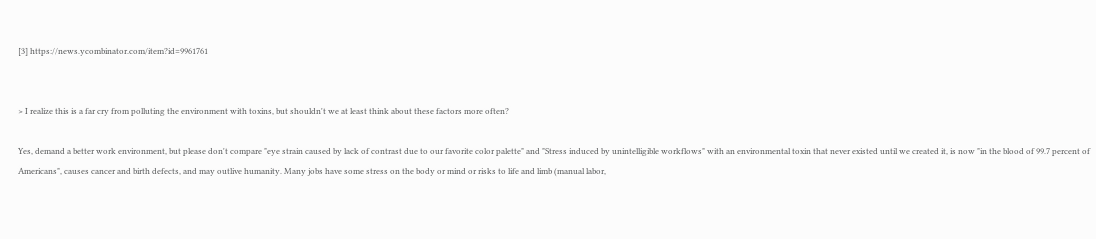[3] https://news.ycombinator.com/item?id=9961761


> I realize this is a far cry from polluting the environment with toxins, but shouldn't we at least think about these factors more often?

Yes, demand a better work environment, but please don't compare "eye strain caused by lack of contrast due to our favorite color palette" and "Stress induced by unintelligible workflows" with an environmental toxin that never existed until we created it, is now "in the blood of 99.7 percent of Americans", causes cancer and birth defects, and may outlive humanity. Many jobs have some stress on the body or mind or risks to life and limb (manual labor,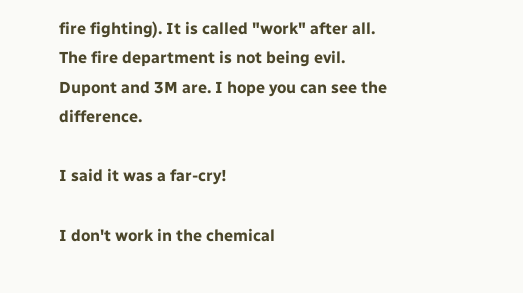fire fighting). It is called "work" after all. The fire department is not being evil. Dupont and 3M are. I hope you can see the difference.

I said it was a far-cry!

I don't work in the chemical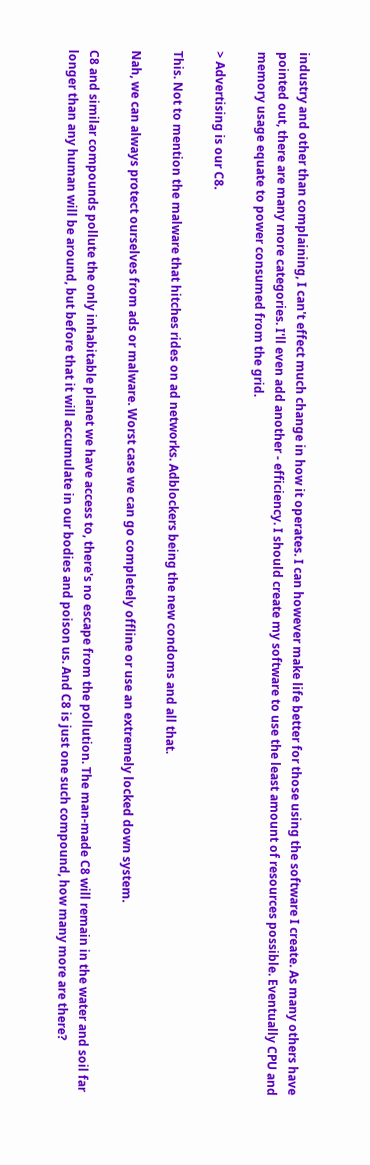industry and other than complaining, I can't effect much change in how it operates. I can however make life better for those using the software I create. As many others have pointed out, there are many more categories. I'll even add another - efficiency. I should create my software to use the least amount of resources possible. Eventually CPU and memory usage equate to power consumed from the grid.

> Advertising is our C8.

This. Not to mention the malware that hitches rides on ad networks. Adblockers being the new condoms and all that.

Nah, we can always protect ourselves from ads or malware. Worst case we can go completely offline or use an extremely locked down system.

C8 and similar compounds pollute the only inhabitable planet we have access to, there's no escape from the pollution. The man-made C8 will remain in the water and soil far longer than any human will be around, but before that it will accumulate in our bodies and poison us. And C8 is just one such compound, how many more are there?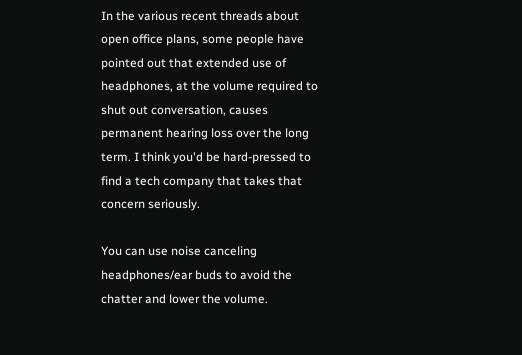In the various recent threads about open office plans, some people have pointed out that extended use of headphones, at the volume required to shut out conversation, causes permanent hearing loss over the long term. I think you'd be hard-pressed to find a tech company that takes that concern seriously.

You can use noise canceling headphones/ear buds to avoid the chatter and lower the volume.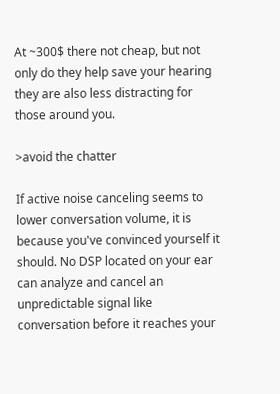At ~300$ there not cheap, but not only do they help save your hearing they are also less distracting for those around you.

>avoid the chatter

If active noise canceling seems to lower conversation volume, it is because you've convinced yourself it should. No DSP located on your ear can analyze and cancel an unpredictable signal like conversation before it reaches your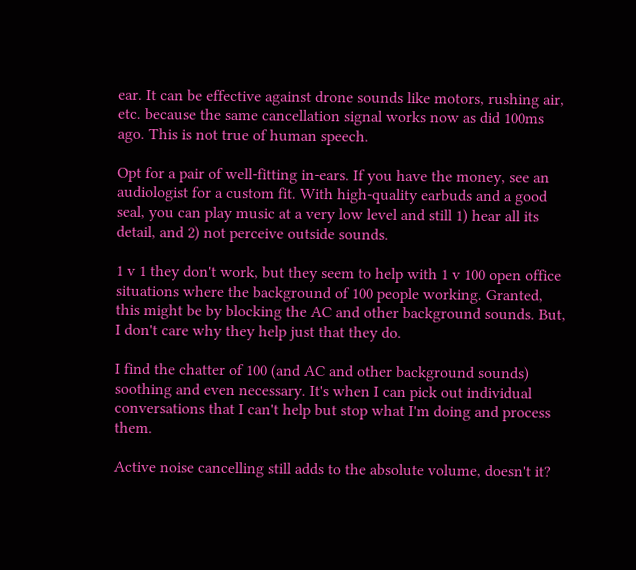ear. It can be effective against drone sounds like motors, rushing air, etc. because the same cancellation signal works now as did 100ms ago. This is not true of human speech.

Opt for a pair of well-fitting in-ears. If you have the money, see an audiologist for a custom fit. With high-quality earbuds and a good seal, you can play music at a very low level and still 1) hear all its detail, and 2) not perceive outside sounds.

1 v 1 they don't work, but they seem to help with 1 v 100 open office situations where the background of 100 people working. Granted, this might be by blocking the AC and other background sounds. But, I don't care why they help just that they do.

I find the chatter of 100 (and AC and other background sounds) soothing and even necessary. It's when I can pick out individual conversations that I can't help but stop what I'm doing and process them.

Active noise cancelling still adds to the absolute volume, doesn't it?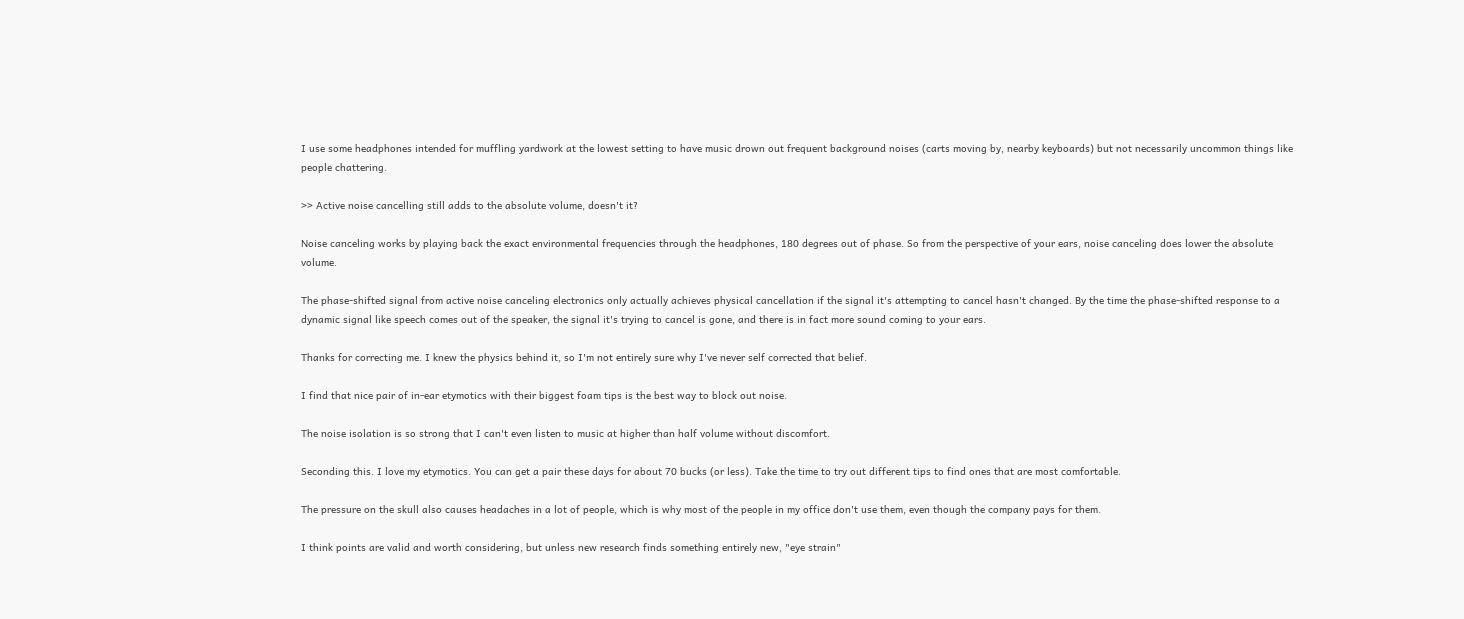I use some headphones intended for muffling yardwork at the lowest setting to have music drown out frequent background noises (carts moving by, nearby keyboards) but not necessarily uncommon things like people chattering.

>> Active noise cancelling still adds to the absolute volume, doesn't it?

Noise canceling works by playing back the exact environmental frequencies through the headphones, 180 degrees out of phase. So from the perspective of your ears, noise canceling does lower the absolute volume.

The phase-shifted signal from active noise canceling electronics only actually achieves physical cancellation if the signal it's attempting to cancel hasn't changed. By the time the phase-shifted response to a dynamic signal like speech comes out of the speaker, the signal it's trying to cancel is gone, and there is in fact more sound coming to your ears.

Thanks for correcting me. I knew the physics behind it, so I'm not entirely sure why I've never self corrected that belief.

I find that nice pair of in-ear etymotics with their biggest foam tips is the best way to block out noise.

The noise isolation is so strong that I can't even listen to music at higher than half volume without discomfort.

Seconding this. I love my etymotics. You can get a pair these days for about 70 bucks (or less). Take the time to try out different tips to find ones that are most comfortable.

The pressure on the skull also causes headaches in a lot of people, which is why most of the people in my office don't use them, even though the company pays for them.

I think points are valid and worth considering, but unless new research finds something entirely new, "eye strain"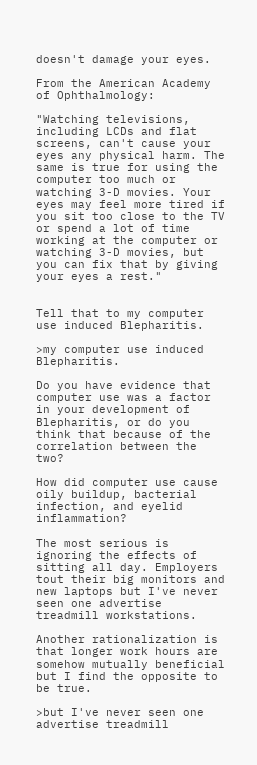doesn't damage your eyes.

From the American Academy of Ophthalmology:

"Watching televisions, including LCDs and flat screens, can't cause your eyes any physical harm. The same is true for using the computer too much or watching 3-D movies. Your eyes may feel more tired if you sit too close to the TV or spend a lot of time working at the computer or watching 3-D movies, but you can fix that by giving your eyes a rest."


Tell that to my computer use induced Blepharitis.

>my computer use induced Blepharitis.

Do you have evidence that computer use was a factor in your development of Blepharitis, or do you think that because of the correlation between the two?

How did computer use cause oily buildup, bacterial infection, and eyelid inflammation?

The most serious is ignoring the effects of sitting all day. Employers tout their big monitors and new laptops but I've never seen one advertise treadmill workstations.

Another rationalization is that longer work hours are somehow mutually beneficial but I find the opposite to be true.

>but I've never seen one advertise treadmill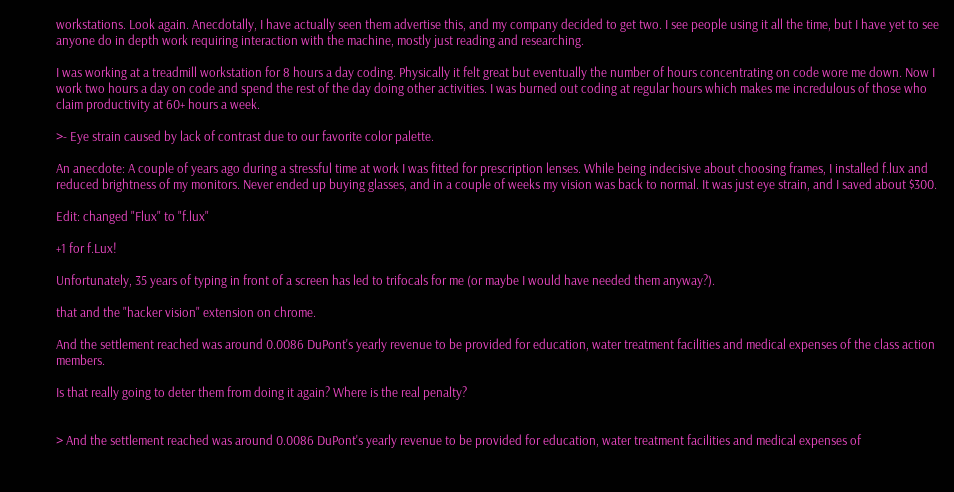workstations. Look again. Anecdotally, I have actually seen them advertise this, and my company decided to get two. I see people using it all the time, but I have yet to see anyone do in depth work requiring interaction with the machine, mostly just reading and researching.

I was working at a treadmill workstation for 8 hours a day coding. Physically it felt great but eventually the number of hours concentrating on code wore me down. Now I work two hours a day on code and spend the rest of the day doing other activities. I was burned out coding at regular hours which makes me incredulous of those who claim productivity at 60+ hours a week.

>- Eye strain caused by lack of contrast due to our favorite color palette.

An anecdote: A couple of years ago during a stressful time at work I was fitted for prescription lenses. While being indecisive about choosing frames, I installed f.lux and reduced brightness of my monitors. Never ended up buying glasses, and in a couple of weeks my vision was back to normal. It was just eye strain, and I saved about $300.

Edit: changed "Flux" to "f.lux"

+1 for f.Lux!

Unfortunately, 35 years of typing in front of a screen has led to trifocals for me (or maybe I would have needed them anyway?).

that and the "hacker vision" extension on chrome.

And the settlement reached was around 0.0086 DuPont's yearly revenue to be provided for education, water treatment facilities and medical expenses of the class action members.

Is that really going to deter them from doing it again? Where is the real penalty?


> And the settlement reached was around 0.0086 DuPont's yearly revenue to be provided for education, water treatment facilities and medical expenses of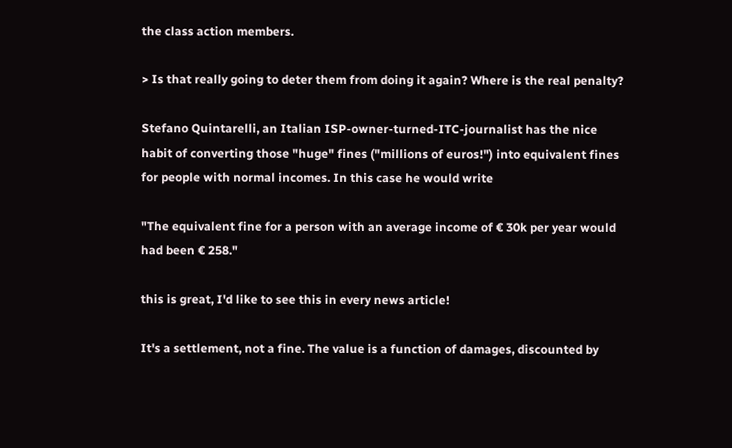the class action members.

> Is that really going to deter them from doing it again? Where is the real penalty?

Stefano Quintarelli, an Italian ISP-owner-turned-ITC-journalist has the nice habit of converting those "huge" fines ("millions of euros!") into equivalent fines for people with normal incomes. In this case he would write

"The equivalent fine for a person with an average income of € 30k per year would had been € 258."

this is great, I'd like to see this in every news article!

It's a settlement, not a fine. The value is a function of damages, discounted by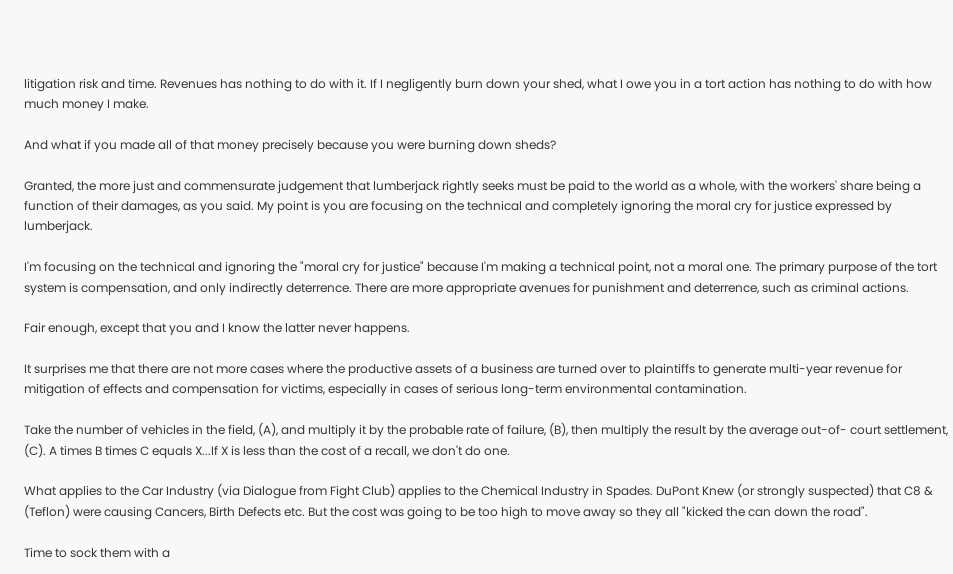litigation risk and time. Revenues has nothing to do with it. If I negligently burn down your shed, what I owe you in a tort action has nothing to do with how much money I make.

And what if you made all of that money precisely because you were burning down sheds?

Granted, the more just and commensurate judgement that lumberjack rightly seeks must be paid to the world as a whole, with the workers' share being a function of their damages, as you said. My point is you are focusing on the technical and completely ignoring the moral cry for justice expressed by lumberjack.

I'm focusing on the technical and ignoring the "moral cry for justice" because I'm making a technical point, not a moral one. The primary purpose of the tort system is compensation, and only indirectly deterrence. There are more appropriate avenues for punishment and deterrence, such as criminal actions.

Fair enough, except that you and I know the latter never happens.

It surprises me that there are not more cases where the productive assets of a business are turned over to plaintiffs to generate multi-year revenue for mitigation of effects and compensation for victims, especially in cases of serious long-term environmental contamination.

Take the number of vehicles in the field, (A), and multiply it by the probable rate of failure, (B), then multiply the result by the average out-of- court settlement, (C). A times B times C equals X...If X is less than the cost of a recall, we don't do one.

What applies to the Car Industry (via Dialogue from Fight Club) applies to the Chemical Industry in Spades. DuPont Knew (or strongly suspected) that C8 & (Teflon) were causing Cancers, Birth Defects etc. But the cost was going to be too high to move away so they all "kicked the can down the road".

Time to sock them with a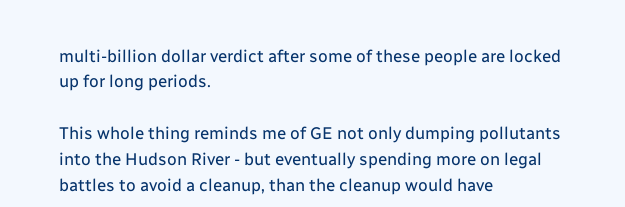multi-billion dollar verdict after some of these people are locked up for long periods.

This whole thing reminds me of GE not only dumping pollutants into the Hudson River - but eventually spending more on legal battles to avoid a cleanup, than the cleanup would have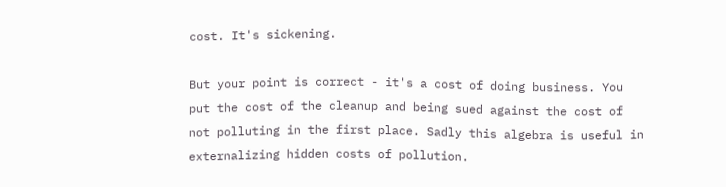cost. It's sickening.

But your point is correct - it's a cost of doing business. You put the cost of the cleanup and being sued against the cost of not polluting in the first place. Sadly this algebra is useful in externalizing hidden costs of pollution.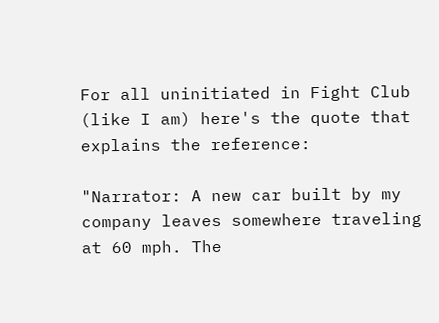For all uninitiated in Fight Club (like I am) here's the quote that explains the reference:

"Narrator: A new car built by my company leaves somewhere traveling at 60 mph. The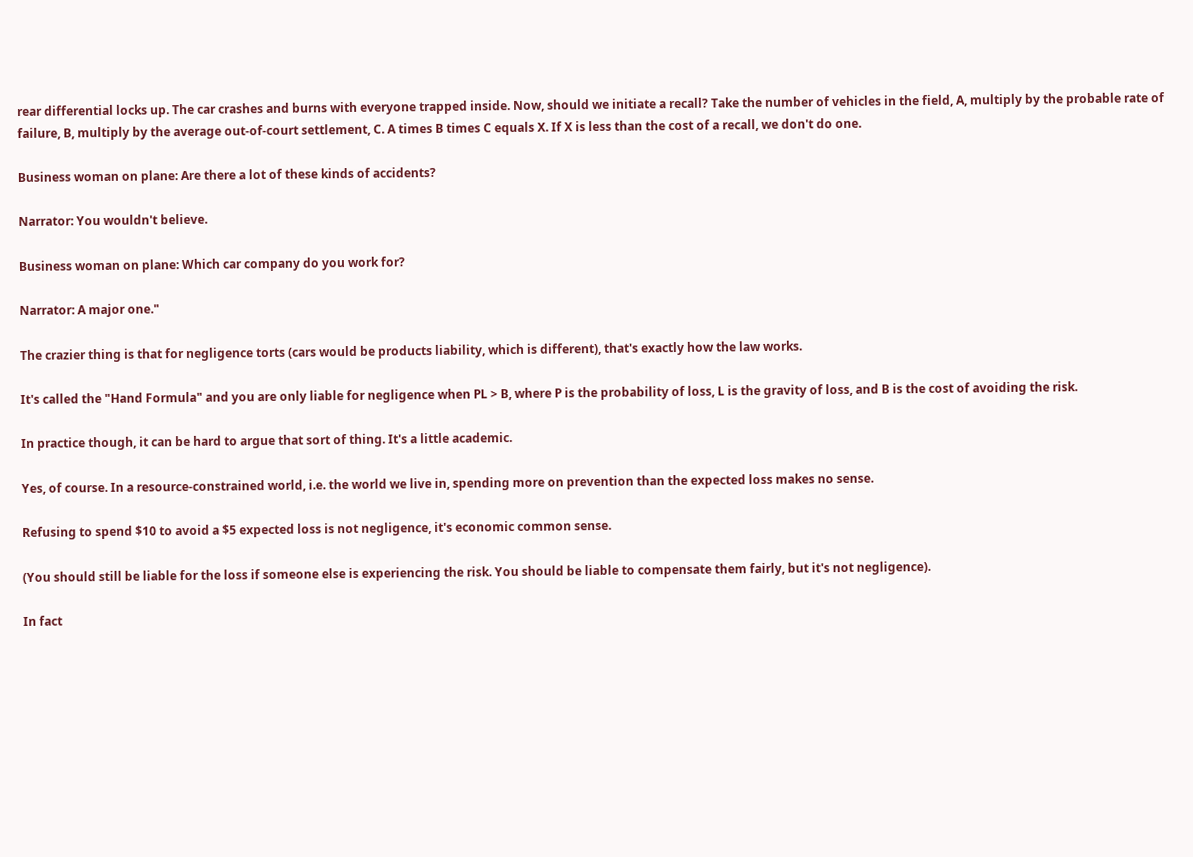rear differential locks up. The car crashes and burns with everyone trapped inside. Now, should we initiate a recall? Take the number of vehicles in the field, A, multiply by the probable rate of failure, B, multiply by the average out-of-court settlement, C. A times B times C equals X. If X is less than the cost of a recall, we don't do one.

Business woman on plane: Are there a lot of these kinds of accidents?

Narrator: You wouldn't believe.

Business woman on plane: Which car company do you work for?

Narrator: A major one."

The crazier thing is that for negligence torts (cars would be products liability, which is different), that's exactly how the law works.

It's called the "Hand Formula" and you are only liable for negligence when PL > B, where P is the probability of loss, L is the gravity of loss, and B is the cost of avoiding the risk.

In practice though, it can be hard to argue that sort of thing. It's a little academic.

Yes, of course. In a resource-constrained world, i.e. the world we live in, spending more on prevention than the expected loss makes no sense.

Refusing to spend $10 to avoid a $5 expected loss is not negligence, it's economic common sense.

(You should still be liable for the loss if someone else is experiencing the risk. You should be liable to compensate them fairly, but it's not negligence).

In fact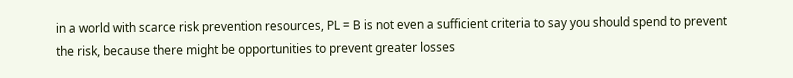in a world with scarce risk prevention resources, PL = B is not even a sufficient criteria to say you should spend to prevent the risk, because there might be opportunities to prevent greater losses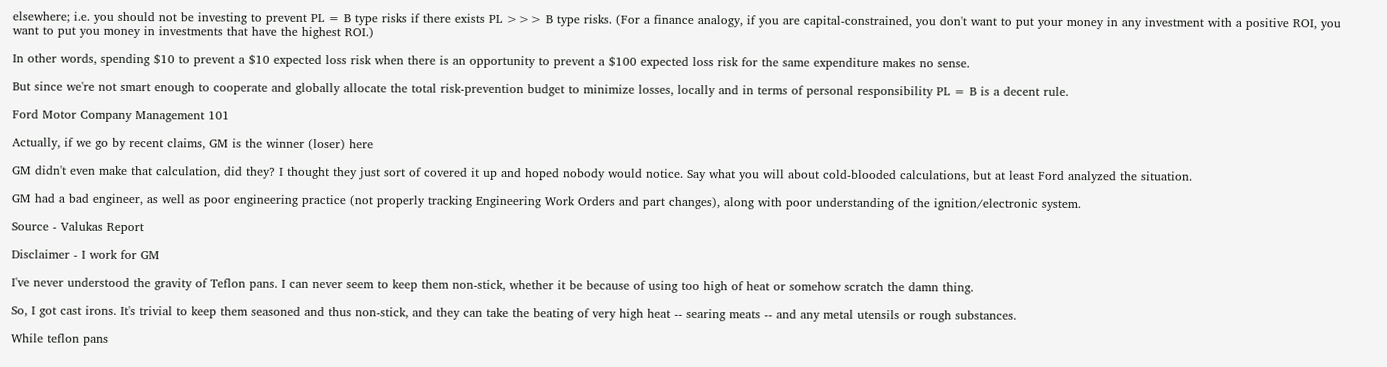elsewhere; i.e. you should not be investing to prevent PL = B type risks if there exists PL >>> B type risks. (For a finance analogy, if you are capital-constrained, you don't want to put your money in any investment with a positive ROI, you want to put you money in investments that have the highest ROI.)

In other words, spending $10 to prevent a $10 expected loss risk when there is an opportunity to prevent a $100 expected loss risk for the same expenditure makes no sense.

But since we're not smart enough to cooperate and globally allocate the total risk-prevention budget to minimize losses, locally and in terms of personal responsibility PL = B is a decent rule.

Ford Motor Company Management 101

Actually, if we go by recent claims, GM is the winner (loser) here

GM didn't even make that calculation, did they? I thought they just sort of covered it up and hoped nobody would notice. Say what you will about cold-blooded calculations, but at least Ford analyzed the situation.

GM had a bad engineer, as well as poor engineering practice (not properly tracking Engineering Work Orders and part changes), along with poor understanding of the ignition/electronic system.

Source - Valukas Report

Disclaimer - I work for GM

I've never understood the gravity of Teflon pans. I can never seem to keep them non-stick, whether it be because of using too high of heat or somehow scratch the damn thing.

So, I got cast irons. It's trivial to keep them seasoned and thus non-stick, and they can take the beating of very high heat -- searing meats -- and any metal utensils or rough substances.

While teflon pans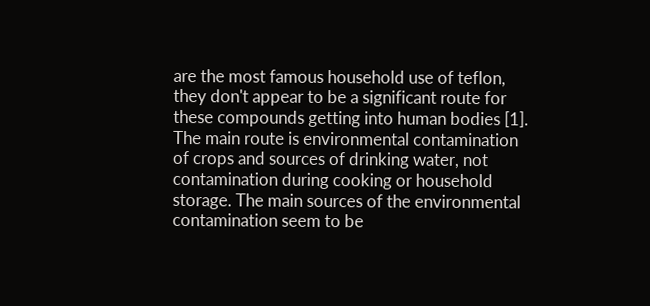are the most famous household use of teflon, they don't appear to be a significant route for these compounds getting into human bodies [1]. The main route is environmental contamination of crops and sources of drinking water, not contamination during cooking or household storage. The main sources of the environmental contamination seem to be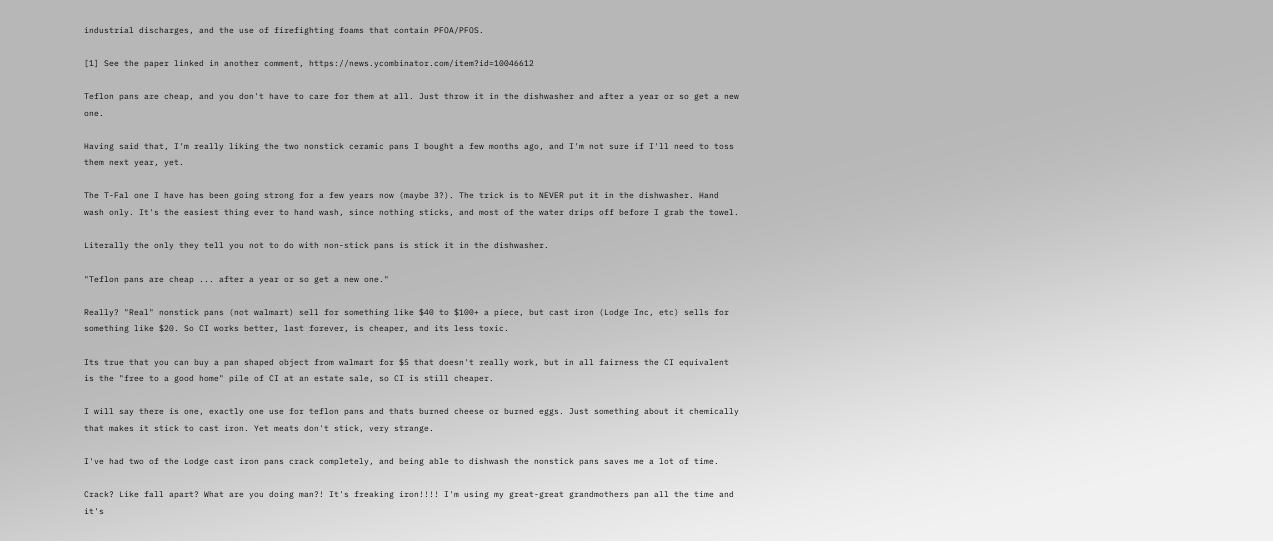industrial discharges, and the use of firefighting foams that contain PFOA/PFOS.

[1] See the paper linked in another comment, https://news.ycombinator.com/item?id=10046612

Teflon pans are cheap, and you don't have to care for them at all. Just throw it in the dishwasher and after a year or so get a new one.

Having said that, I'm really liking the two nonstick ceramic pans I bought a few months ago, and I'm not sure if I'll need to toss them next year, yet.

The T-Fal one I have has been going strong for a few years now (maybe 3?). The trick is to NEVER put it in the dishwasher. Hand wash only. It's the easiest thing ever to hand wash, since nothing sticks, and most of the water drips off before I grab the towel.

Literally the only they tell you not to do with non-stick pans is stick it in the dishwasher.

"Teflon pans are cheap ... after a year or so get a new one."

Really? "Real" nonstick pans (not walmart) sell for something like $40 to $100+ a piece, but cast iron (Lodge Inc, etc) sells for something like $20. So CI works better, last forever, is cheaper, and its less toxic.

Its true that you can buy a pan shaped object from walmart for $5 that doesn't really work, but in all fairness the CI equivalent is the "free to a good home" pile of CI at an estate sale, so CI is still cheaper.

I will say there is one, exactly one use for teflon pans and thats burned cheese or burned eggs. Just something about it chemically that makes it stick to cast iron. Yet meats don't stick, very strange.

I've had two of the Lodge cast iron pans crack completely, and being able to dishwash the nonstick pans saves me a lot of time.

Crack? Like fall apart? What are you doing man?! It's freaking iron!!!! I'm using my great-great grandmothers pan all the time and it's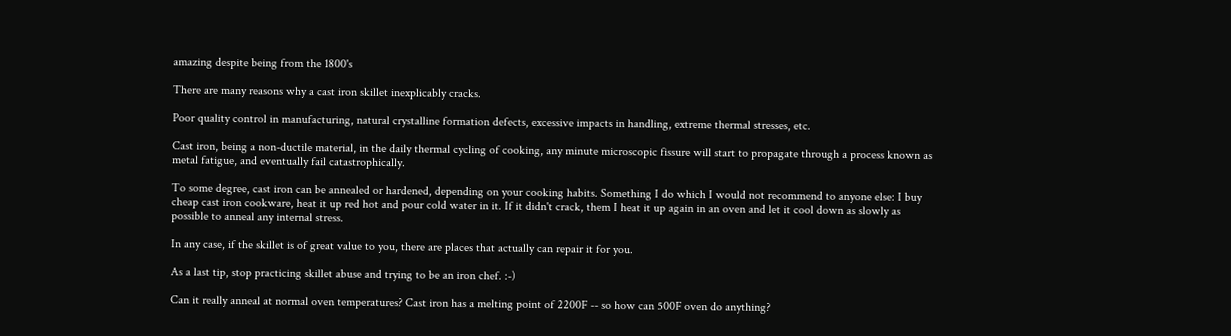amazing despite being from the 1800's

There are many reasons why a cast iron skillet inexplicably cracks.

Poor quality control in manufacturing, natural crystalline formation defects, excessive impacts in handling, extreme thermal stresses, etc.

Cast iron, being a non-ductile material, in the daily thermal cycling of cooking, any minute microscopic fissure will start to propagate through a process known as metal fatigue, and eventually fail catastrophically.

To some degree, cast iron can be annealed or hardened, depending on your cooking habits. Something I do which I would not recommend to anyone else: I buy cheap cast iron cookware, heat it up red hot and pour cold water in it. If it didn't crack, them I heat it up again in an oven and let it cool down as slowly as possible to anneal any internal stress.

In any case, if the skillet is of great value to you, there are places that actually can repair it for you.

As a last tip, stop practicing skillet abuse and trying to be an iron chef. :-)

Can it really anneal at normal oven temperatures? Cast iron has a melting point of 2200F -- so how can 500F oven do anything?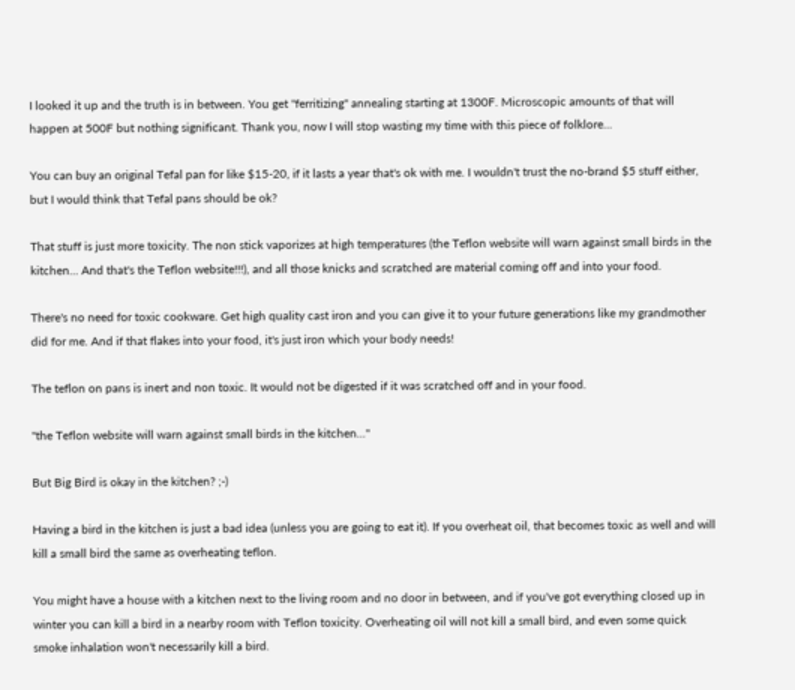I looked it up and the truth is in between. You get "ferritizing" annealing starting at 1300F. Microscopic amounts of that will happen at 500F but nothing significant. Thank you, now I will stop wasting my time with this piece of folklore...

You can buy an original Tefal pan for like $15-20, if it lasts a year that's ok with me. I wouldn't trust the no-brand $5 stuff either, but I would think that Tefal pans should be ok?

That stuff is just more toxicity. The non stick vaporizes at high temperatures (the Teflon website will warn against small birds in the kitchen... And that's the Teflon website!!!), and all those knicks and scratched are material coming off and into your food.

There's no need for toxic cookware. Get high quality cast iron and you can give it to your future generations like my grandmother did for me. And if that flakes into your food, it's just iron which your body needs!

The teflon on pans is inert and non toxic. It would not be digested if it was scratched off and in your food.

"the Teflon website will warn against small birds in the kitchen..."

But Big Bird is okay in the kitchen? ;-)

Having a bird in the kitchen is just a bad idea (unless you are going to eat it). If you overheat oil, that becomes toxic as well and will kill a small bird the same as overheating teflon.

You might have a house with a kitchen next to the living room and no door in between, and if you've got everything closed up in winter you can kill a bird in a nearby room with Teflon toxicity. Overheating oil will not kill a small bird, and even some quick smoke inhalation won't necessarily kill a bird.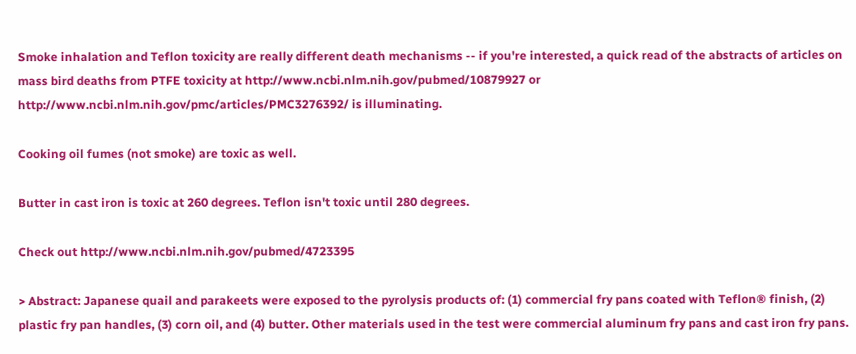Smoke inhalation and Teflon toxicity are really different death mechanisms -- if you're interested, a quick read of the abstracts of articles on mass bird deaths from PTFE toxicity at http://www.ncbi.nlm.nih.gov/pubmed/10879927 or http://www.ncbi.nlm.nih.gov/pmc/articles/PMC3276392/ is illuminating.

Cooking oil fumes (not smoke) are toxic as well.

Butter in cast iron is toxic at 260 degrees. Teflon isn't toxic until 280 degrees.

Check out http://www.ncbi.nlm.nih.gov/pubmed/4723395

> Abstract: Japanese quail and parakeets were exposed to the pyrolysis products of: (1) commercial fry pans coated with Teflon® finish, (2) plastic fry pan handles, (3) corn oil, and (4) butter. Other materials used in the test were commercial aluminum fry pans and cast iron fry pans.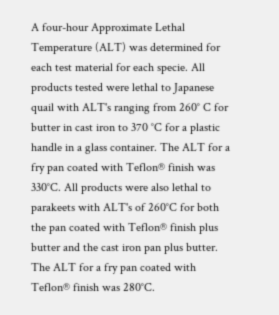A four-hour Approximate Lethal Temperature (ALT) was determined for each test material for each specie. All products tested were lethal to Japanese quail with ALT's ranging from 260° C for butter in cast iron to 370 °C for a plastic handle in a glass container. The ALT for a fry pan coated with Teflon® finish was 330°C. All products were also lethal to parakeets with ALT's of 260°C for both the pan coated with Teflon® finish plus butter and the cast iron pan plus butter. The ALT for a fry pan coated with Teflon® finish was 280°C.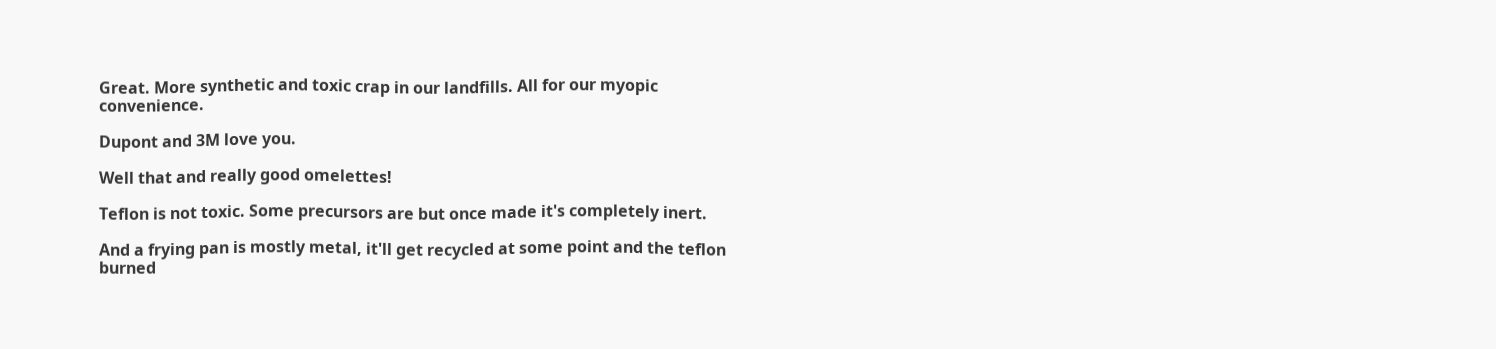Great. More synthetic and toxic crap in our landfills. All for our myopic convenience.

Dupont and 3M love you.

Well that and really good omelettes!

Teflon is not toxic. Some precursors are but once made it's completely inert.

And a frying pan is mostly metal, it'll get recycled at some point and the teflon burned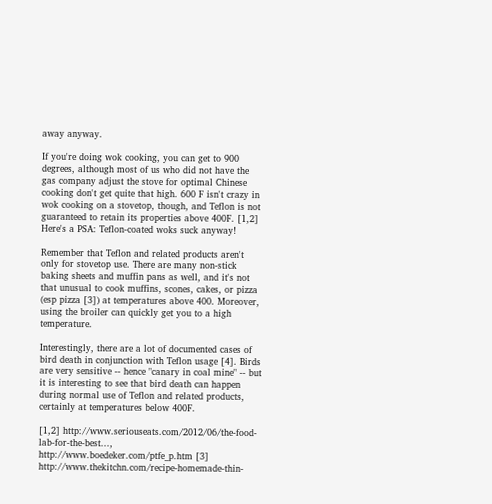away anyway.

If you're doing wok cooking, you can get to 900 degrees, although most of us who did not have the gas company adjust the stove for optimal Chinese cooking don't get quite that high. 600 F isn't crazy in wok cooking on a stovetop, though, and Teflon is not guaranteed to retain its properties above 400F. [1,2] Here's a PSA: Teflon-coated woks suck anyway!

Remember that Teflon and related products aren't only for stovetop use. There are many non-stick baking sheets and muffin pans as well, and it's not that unusual to cook muffins, scones, cakes, or pizza (esp pizza [3]) at temperatures above 400. Moreover, using the broiler can quickly get you to a high temperature.

Interestingly, there are a lot of documented cases of bird death in conjunction with Teflon usage [4]. Birds are very sensitive -- hence "canary in coal mine" -- but it is interesting to see that bird death can happen during normal use of Teflon and related products, certainly at temperatures below 400F.

[1,2] http://www.seriouseats.com/2012/06/the-food-lab-for-the-best..., http://www.boedeker.com/ptfe_p.htm [3] http://www.thekitchn.com/recipe-homemade-thin-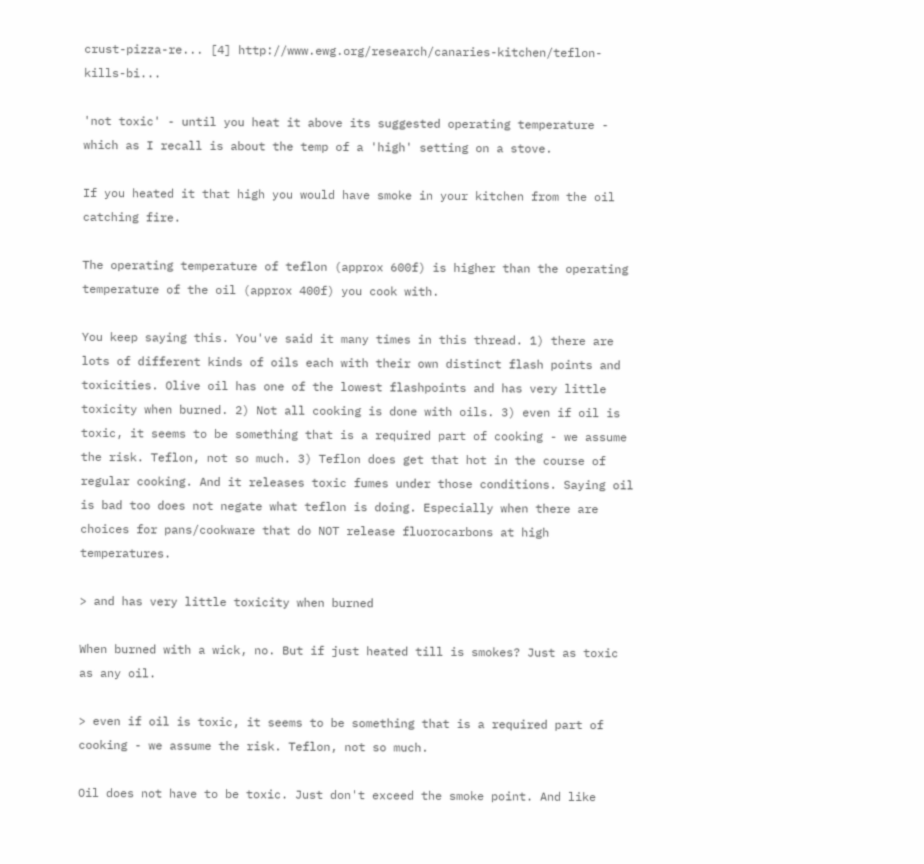crust-pizza-re... [4] http://www.ewg.org/research/canaries-kitchen/teflon-kills-bi...

'not toxic' - until you heat it above its suggested operating temperature - which as I recall is about the temp of a 'high' setting on a stove.

If you heated it that high you would have smoke in your kitchen from the oil catching fire.

The operating temperature of teflon (approx 600f) is higher than the operating temperature of the oil (approx 400f) you cook with.

You keep saying this. You've said it many times in this thread. 1) there are lots of different kinds of oils each with their own distinct flash points and toxicities. Olive oil has one of the lowest flashpoints and has very little toxicity when burned. 2) Not all cooking is done with oils. 3) even if oil is toxic, it seems to be something that is a required part of cooking - we assume the risk. Teflon, not so much. 3) Teflon does get that hot in the course of regular cooking. And it releases toxic fumes under those conditions. Saying oil is bad too does not negate what teflon is doing. Especially when there are choices for pans/cookware that do NOT release fluorocarbons at high temperatures.

> and has very little toxicity when burned

When burned with a wick, no. But if just heated till is smokes? Just as toxic as any oil.

> even if oil is toxic, it seems to be something that is a required part of cooking - we assume the risk. Teflon, not so much.

Oil does not have to be toxic. Just don't exceed the smoke point. And like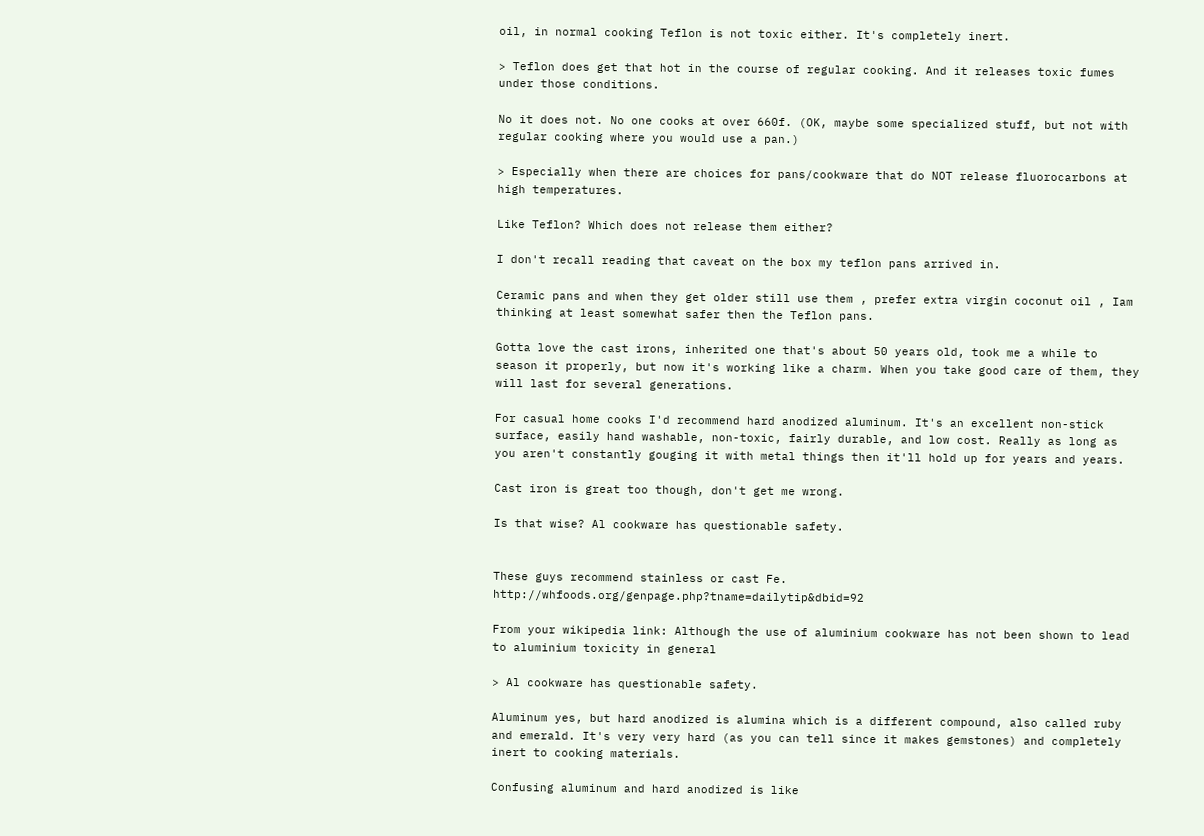oil, in normal cooking Teflon is not toxic either. It's completely inert.

> Teflon does get that hot in the course of regular cooking. And it releases toxic fumes under those conditions.

No it does not. No one cooks at over 660f. (OK, maybe some specialized stuff, but not with regular cooking where you would use a pan.)

> Especially when there are choices for pans/cookware that do NOT release fluorocarbons at high temperatures.

Like Teflon? Which does not release them either?

I don't recall reading that caveat on the box my teflon pans arrived in.

Ceramic pans and when they get older still use them , prefer extra virgin coconut oil , Iam thinking at least somewhat safer then the Teflon pans.

Gotta love the cast irons, inherited one that's about 50 years old, took me a while to season it properly, but now it's working like a charm. When you take good care of them, they will last for several generations.

For casual home cooks I'd recommend hard anodized aluminum. It's an excellent non-stick surface, easily hand washable, non-toxic, fairly durable, and low cost. Really as long as you aren't constantly gouging it with metal things then it'll hold up for years and years.

Cast iron is great too though, don't get me wrong.

Is that wise? Al cookware has questionable safety.


These guys recommend stainless or cast Fe. http://whfoods.org/genpage.php?tname=dailytip&dbid=92

From your wikipedia link: Although the use of aluminium cookware has not been shown to lead to aluminium toxicity in general

> Al cookware has questionable safety.

Aluminum yes, but hard anodized is alumina which is a different compound, also called ruby and emerald. It's very very hard (as you can tell since it makes gemstones) and completely inert to cooking materials.

Confusing aluminum and hard anodized is like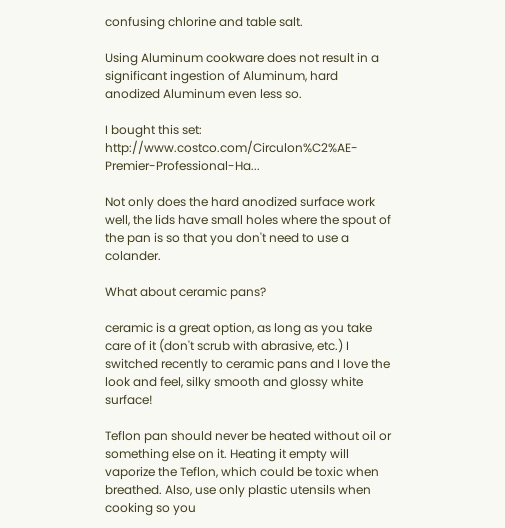confusing chlorine and table salt.

Using Aluminum cookware does not result in a significant ingestion of Aluminum, hard anodized Aluminum even less so.

I bought this set: http://www.costco.com/Circulon%C2%AE-Premier-Professional-Ha...

Not only does the hard anodized surface work well, the lids have small holes where the spout of the pan is so that you don't need to use a colander.

What about ceramic pans?

ceramic is a great option, as long as you take care of it (don't scrub with abrasive, etc.) I switched recently to ceramic pans and I love the look and feel, silky smooth and glossy white surface!

Teflon pan should never be heated without oil or something else on it. Heating it empty will vaporize the Teflon, which could be toxic when breathed. Also, use only plastic utensils when cooking so you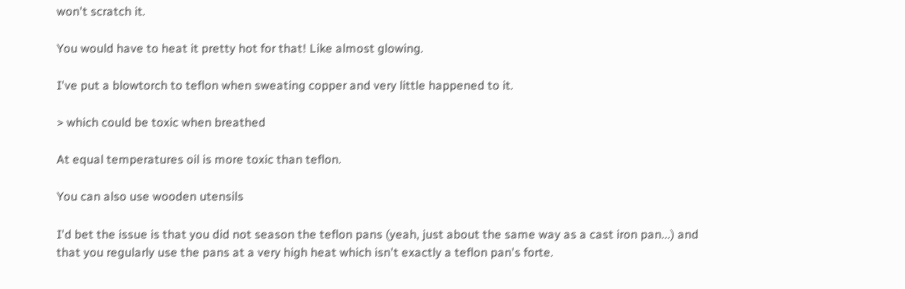won't scratch it.

You would have to heat it pretty hot for that! Like almost glowing.

I've put a blowtorch to teflon when sweating copper and very little happened to it.

> which could be toxic when breathed

At equal temperatures oil is more toxic than teflon.

You can also use wooden utensils

I'd bet the issue is that you did not season the teflon pans (yeah, just about the same way as a cast iron pan...) and that you regularly use the pans at a very high heat which isn't exactly a teflon pan's forte.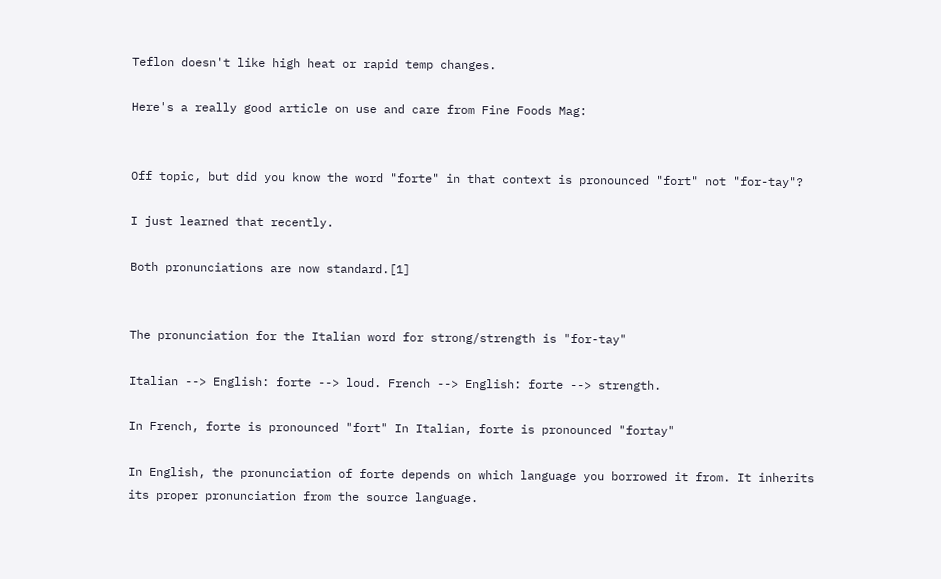Teflon doesn't like high heat or rapid temp changes.

Here's a really good article on use and care from Fine Foods Mag:


Off topic, but did you know the word "forte" in that context is pronounced "fort" not "for-tay"?

I just learned that recently.

Both pronunciations are now standard.[1]


The pronunciation for the Italian word for strong/strength is "for-tay"

Italian --> English: forte --> loud. French --> English: forte --> strength.

In French, forte is pronounced "fort" In Italian, forte is pronounced "fortay"

In English, the pronunciation of forte depends on which language you borrowed it from. It inherits its proper pronunciation from the source language.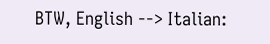BTW, English --> Italian: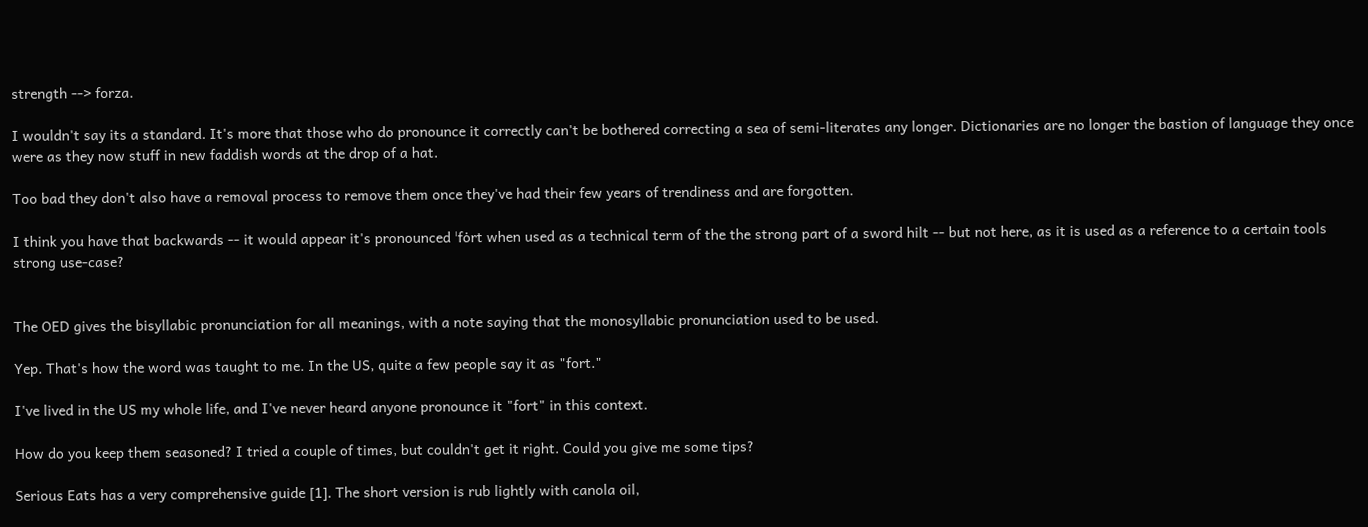strength --> forza.

I wouldn't say its a standard. It's more that those who do pronounce it correctly can't be bothered correcting a sea of semi-literates any longer. Dictionaries are no longer the bastion of language they once were as they now stuff in new faddish words at the drop of a hat.

Too bad they don't also have a removal process to remove them once they've had their few years of trendiness and are forgotten.

I think you have that backwards -- it would appear it's pronounced ˈfȯrt when used as a technical term of the the strong part of a sword hilt -- but not here, as it is used as a reference to a certain tools strong use-case?


The OED gives the bisyllabic pronunciation for all meanings, with a note saying that the monosyllabic pronunciation used to be used.

Yep. That's how the word was taught to me. In the US, quite a few people say it as "fort."

I've lived in the US my whole life, and I've never heard anyone pronounce it "fort" in this context.

How do you keep them seasoned? I tried a couple of times, but couldn't get it right. Could you give me some tips?

Serious Eats has a very comprehensive guide [1]. The short version is rub lightly with canola oil,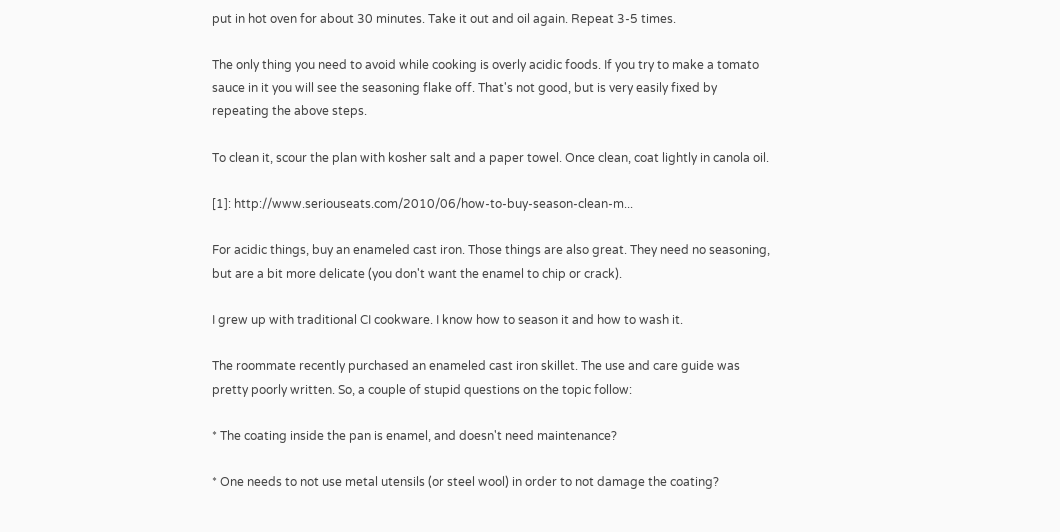put in hot oven for about 30 minutes. Take it out and oil again. Repeat 3-5 times.

The only thing you need to avoid while cooking is overly acidic foods. If you try to make a tomato sauce in it you will see the seasoning flake off. That's not good, but is very easily fixed by repeating the above steps.

To clean it, scour the plan with kosher salt and a paper towel. Once clean, coat lightly in canola oil.

[1]: http://www.seriouseats.com/2010/06/how-to-buy-season-clean-m...

For acidic things, buy an enameled cast iron. Those things are also great. They need no seasoning, but are a bit more delicate (you don't want the enamel to chip or crack).

I grew up with traditional CI cookware. I know how to season it and how to wash it.

The roommate recently purchased an enameled cast iron skillet. The use and care guide was pretty poorly written. So, a couple of stupid questions on the topic follow:

* The coating inside the pan is enamel, and doesn't need maintenance?

* One needs to not use metal utensils (or steel wool) in order to not damage the coating?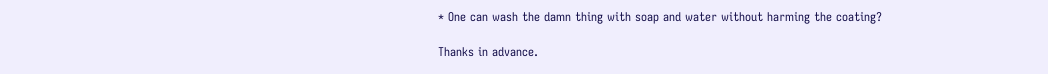* One can wash the damn thing with soap and water without harming the coating?

Thanks in advance.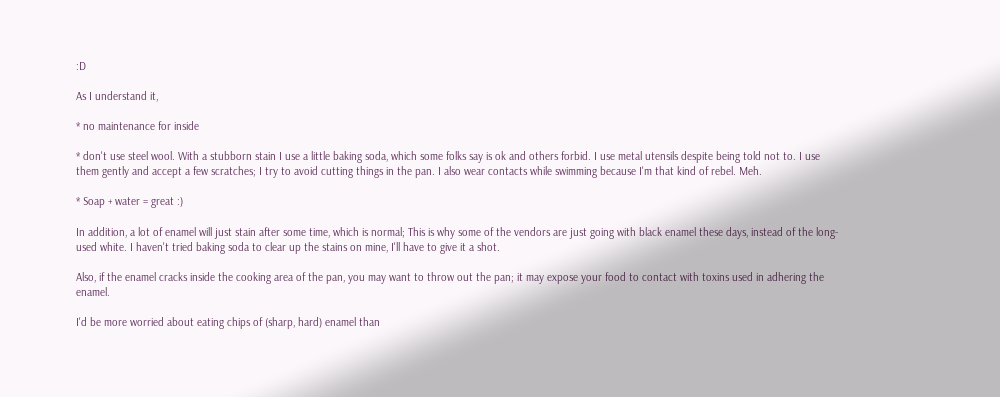:D

As I understand it,

* no maintenance for inside

* don't use steel wool. With a stubborn stain I use a little baking soda, which some folks say is ok and others forbid. I use metal utensils despite being told not to. I use them gently and accept a few scratches; I try to avoid cutting things in the pan. I also wear contacts while swimming because I'm that kind of rebel. Meh.

* Soap + water = great :)

In addition, a lot of enamel will just stain after some time, which is normal; This is why some of the vendors are just going with black enamel these days, instead of the long-used white. I haven't tried baking soda to clear up the stains on mine, I'll have to give it a shot.

Also, if the enamel cracks inside the cooking area of the pan, you may want to throw out the pan; it may expose your food to contact with toxins used in adhering the enamel.

I'd be more worried about eating chips of (sharp, hard) enamel than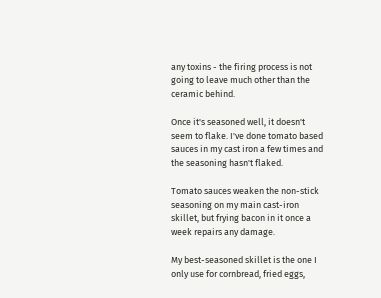any toxins - the firing process is not going to leave much other than the ceramic behind.

Once it's seasoned well, it doesn't seem to flake. I've done tomato based sauces in my cast iron a few times and the seasoning hasn't flaked.

Tomato sauces weaken the non-stick seasoning on my main cast-iron skillet, but frying bacon in it once a week repairs any damage.

My best-seasoned skillet is the one I only use for cornbread, fried eggs,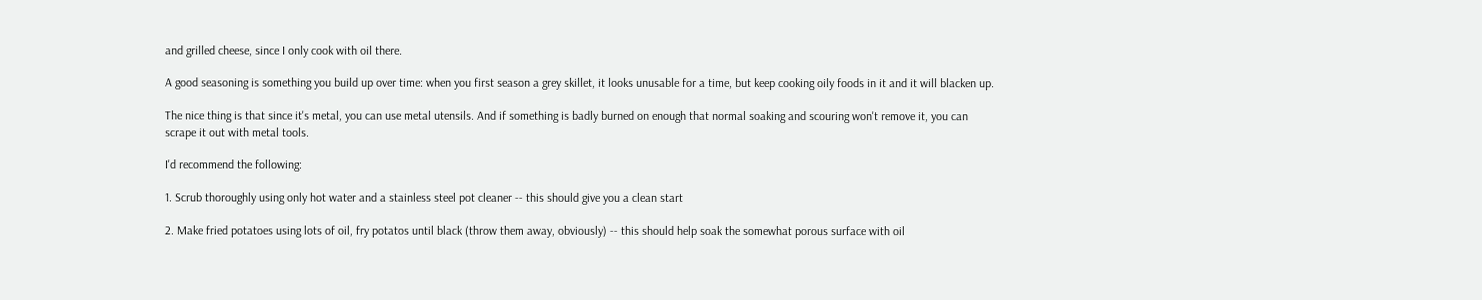and grilled cheese, since I only cook with oil there.

A good seasoning is something you build up over time: when you first season a grey skillet, it looks unusable for a time, but keep cooking oily foods in it and it will blacken up.

The nice thing is that since it's metal, you can use metal utensils. And if something is badly burned on enough that normal soaking and scouring won't remove it, you can scrape it out with metal tools.

I'd recommend the following:

1. Scrub thoroughly using only hot water and a stainless steel pot cleaner -- this should give you a clean start

2. Make fried potatoes using lots of oil, fry potatos until black (throw them away, obviously) -- this should help soak the somewhat porous surface with oil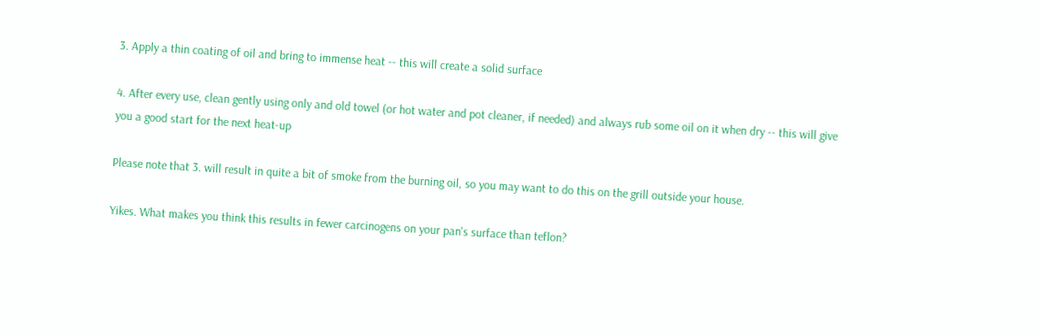3. Apply a thin coating of oil and bring to immense heat -- this will create a solid surface

4. After every use, clean gently using only and old towel (or hot water and pot cleaner, if needed) and always rub some oil on it when dry -- this will give you a good start for the next heat-up

Please note that 3. will result in quite a bit of smoke from the burning oil, so you may want to do this on the grill outside your house.

Yikes. What makes you think this results in fewer carcinogens on your pan's surface than teflon?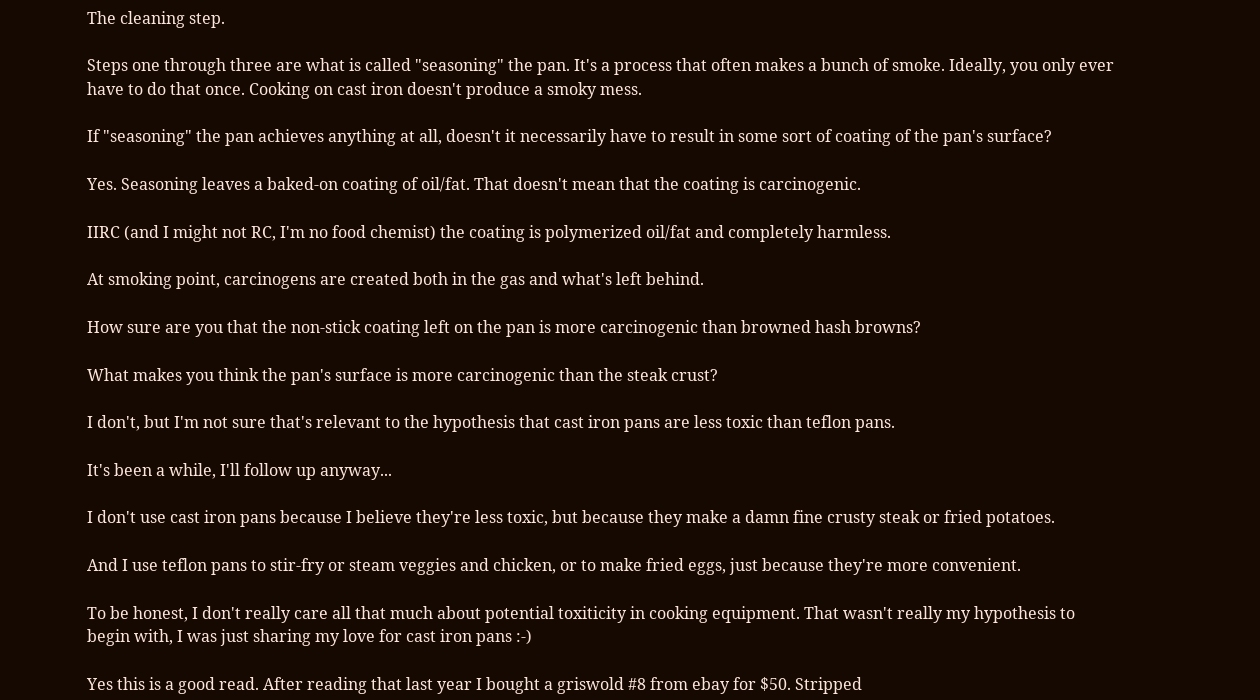The cleaning step.

Steps one through three are what is called "seasoning" the pan. It's a process that often makes a bunch of smoke. Ideally, you only ever have to do that once. Cooking on cast iron doesn't produce a smoky mess.

If "seasoning" the pan achieves anything at all, doesn't it necessarily have to result in some sort of coating of the pan's surface?

Yes. Seasoning leaves a baked-on coating of oil/fat. That doesn't mean that the coating is carcinogenic.

IIRC (and I might not RC, I'm no food chemist) the coating is polymerized oil/fat and completely harmless.

At smoking point, carcinogens are created both in the gas and what's left behind.

How sure are you that the non-stick coating left on the pan is more carcinogenic than browned hash browns?

What makes you think the pan's surface is more carcinogenic than the steak crust?

I don't, but I'm not sure that's relevant to the hypothesis that cast iron pans are less toxic than teflon pans.

It's been a while, I'll follow up anyway...

I don't use cast iron pans because I believe they're less toxic, but because they make a damn fine crusty steak or fried potatoes.

And I use teflon pans to stir-fry or steam veggies and chicken, or to make fried eggs, just because they're more convenient.

To be honest, I don't really care all that much about potential toxiticity in cooking equipment. That wasn't really my hypothesis to begin with, I was just sharing my love for cast iron pans :-)

Yes this is a good read. After reading that last year I bought a griswold #8 from ebay for $50. Stripped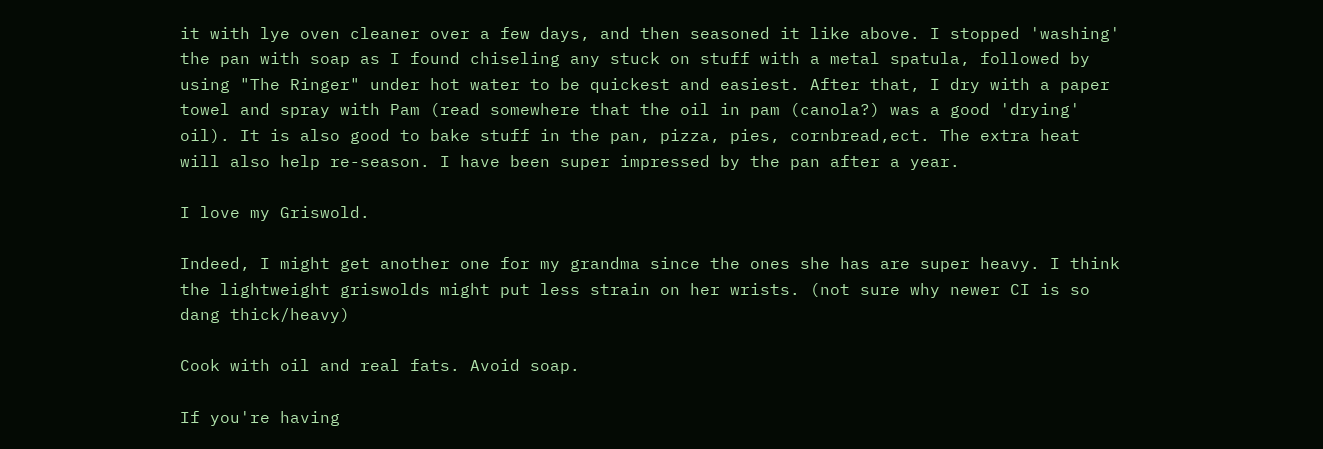it with lye oven cleaner over a few days, and then seasoned it like above. I stopped 'washing' the pan with soap as I found chiseling any stuck on stuff with a metal spatula, followed by using "The Ringer" under hot water to be quickest and easiest. After that, I dry with a paper towel and spray with Pam (read somewhere that the oil in pam (canola?) was a good 'drying' oil). It is also good to bake stuff in the pan, pizza, pies, cornbread,ect. The extra heat will also help re-season. I have been super impressed by the pan after a year.

I love my Griswold.

Indeed, I might get another one for my grandma since the ones she has are super heavy. I think the lightweight griswolds might put less strain on her wrists. (not sure why newer CI is so dang thick/heavy)

Cook with oil and real fats. Avoid soap.

If you're having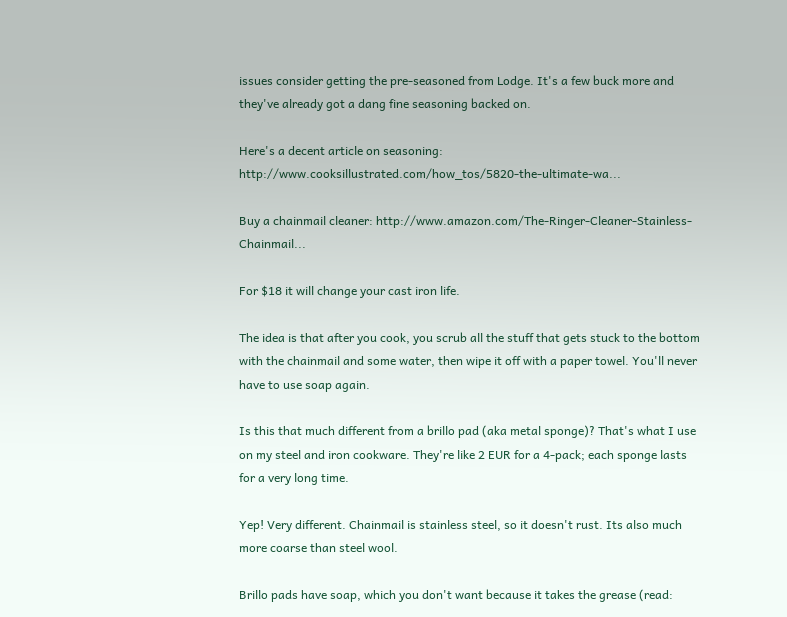issues consider getting the pre-seasoned from Lodge. It's a few buck more and they've already got a dang fine seasoning backed on.

Here's a decent article on seasoning: http://www.cooksillustrated.com/how_tos/5820-the-ultimate-wa...

Buy a chainmail cleaner: http://www.amazon.com/The-Ringer-Cleaner-Stainless-Chainmail...

For $18 it will change your cast iron life.

The idea is that after you cook, you scrub all the stuff that gets stuck to the bottom with the chainmail and some water, then wipe it off with a paper towel. You'll never have to use soap again.

Is this that much different from a brillo pad (aka metal sponge)? That's what I use on my steel and iron cookware. They're like 2 EUR for a 4-pack; each sponge lasts for a very long time.

Yep! Very different. Chainmail is stainless steel, so it doesn't rust. Its also much more coarse than steel wool.

Brillo pads have soap, which you don't want because it takes the grease (read: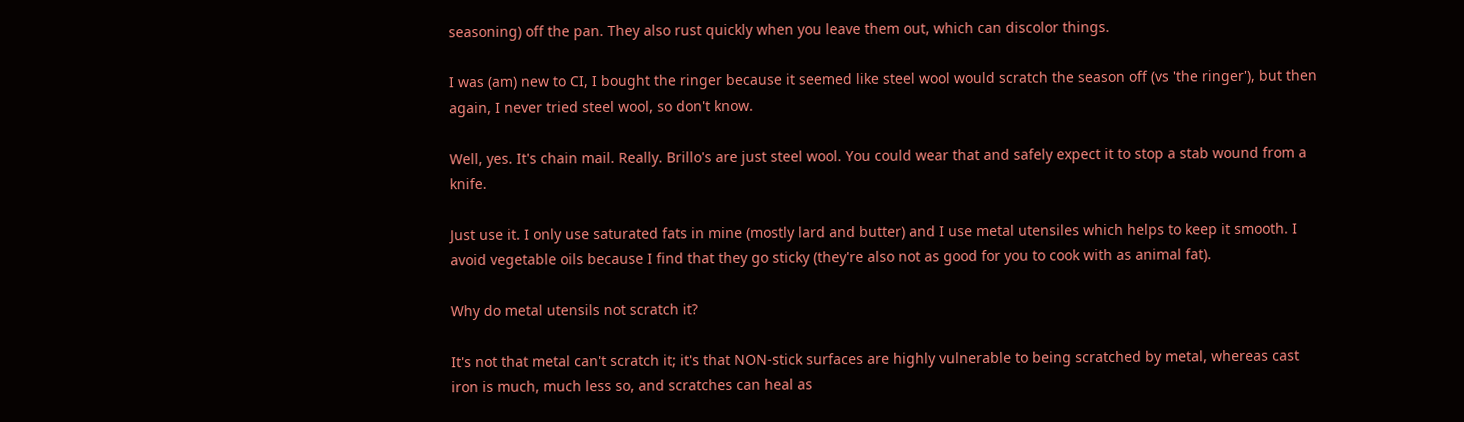seasoning) off the pan. They also rust quickly when you leave them out, which can discolor things.

I was (am) new to CI, I bought the ringer because it seemed like steel wool would scratch the season off (vs 'the ringer'), but then again, I never tried steel wool, so don't know.

Well, yes. It's chain mail. Really. Brillo's are just steel wool. You could wear that and safely expect it to stop a stab wound from a knife.

Just use it. I only use saturated fats in mine (mostly lard and butter) and I use metal utensiles which helps to keep it smooth. I avoid vegetable oils because I find that they go sticky (they're also not as good for you to cook with as animal fat).

Why do metal utensils not scratch it?

It's not that metal can't scratch it; it's that NON-stick surfaces are highly vulnerable to being scratched by metal, whereas cast iron is much, much less so, and scratches can heal as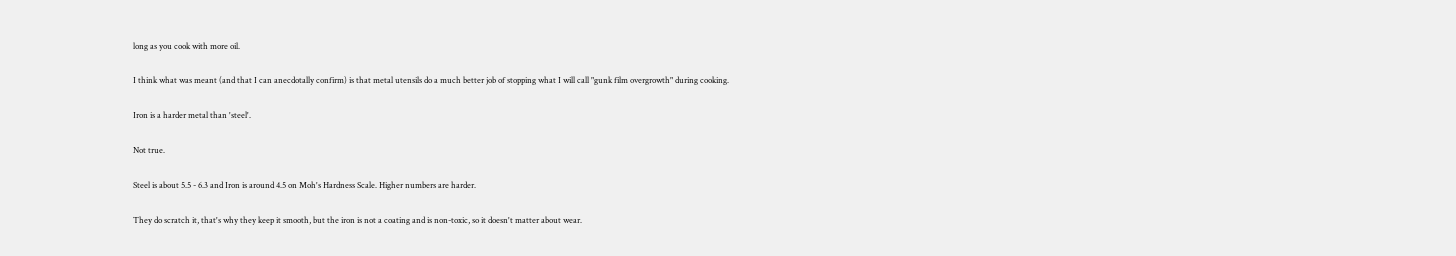long as you cook with more oil.

I think what was meant (and that I can anecdotally confirm) is that metal utensils do a much better job of stopping what I will call "gunk film overgrowth" during cooking.

Iron is a harder metal than 'steel'.

Not true.

Steel is about 5.5 - 6.3 and Iron is around 4.5 on Moh's Hardness Scale. Higher numbers are harder.

They do scratch it, that's why they keep it smooth, but the iron is not a coating and is non-toxic, so it doesn't matter about wear.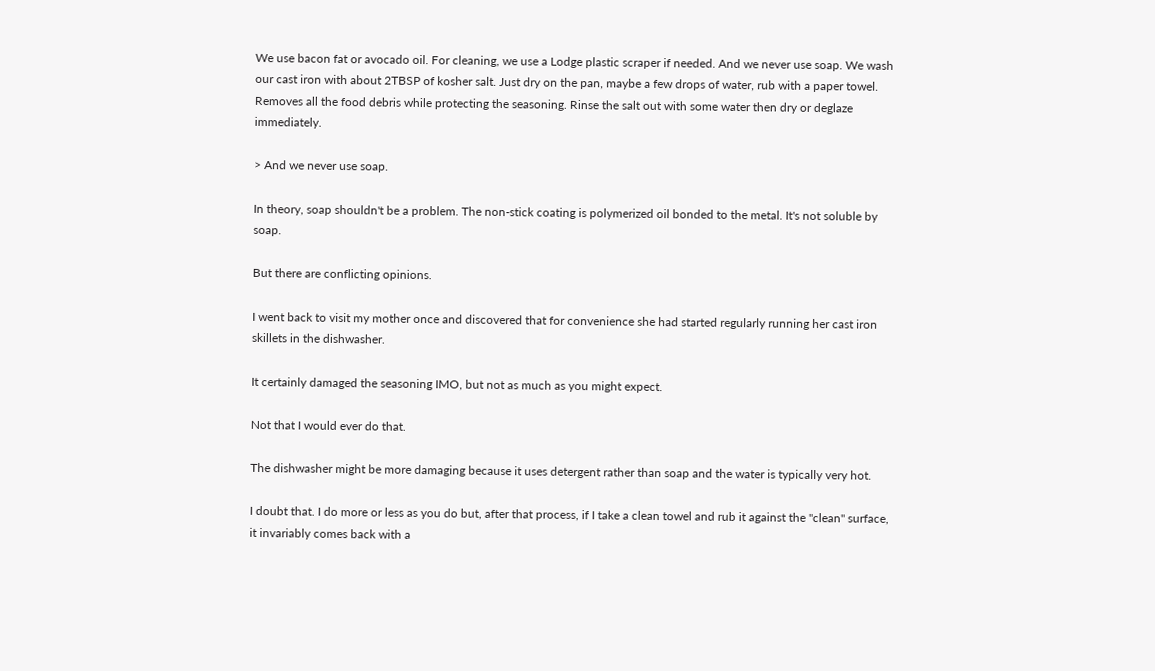We use bacon fat or avocado oil. For cleaning, we use a Lodge plastic scraper if needed. And we never use soap. We wash our cast iron with about 2TBSP of kosher salt. Just dry on the pan, maybe a few drops of water, rub with a paper towel. Removes all the food debris while protecting the seasoning. Rinse the salt out with some water then dry or deglaze immediately.

> And we never use soap.

In theory, soap shouldn't be a problem. The non-stick coating is polymerized oil bonded to the metal. It's not soluble by soap.

But there are conflicting opinions.

I went back to visit my mother once and discovered that for convenience she had started regularly running her cast iron skillets in the dishwasher.

It certainly damaged the seasoning IMO, but not as much as you might expect.

Not that I would ever do that.

The dishwasher might be more damaging because it uses detergent rather than soap and the water is typically very hot.

I doubt that. I do more or less as you do but, after that process, if I take a clean towel and rub it against the "clean" surface, it invariably comes back with a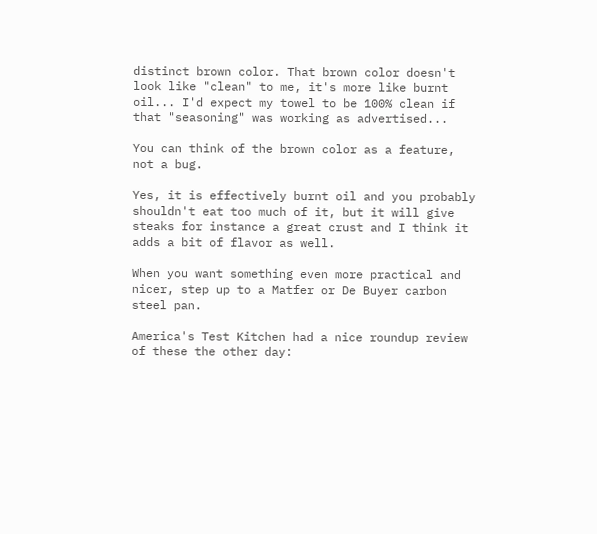distinct brown color. That brown color doesn't look like "clean" to me, it's more like burnt oil... I'd expect my towel to be 100% clean if that "seasoning" was working as advertised...

You can think of the brown color as a feature, not a bug.

Yes, it is effectively burnt oil and you probably shouldn't eat too much of it, but it will give steaks for instance a great crust and I think it adds a bit of flavor as well.

When you want something even more practical and nicer, step up to a Matfer or De Buyer carbon steel pan.

America's Test Kitchen had a nice roundup review of these the other day: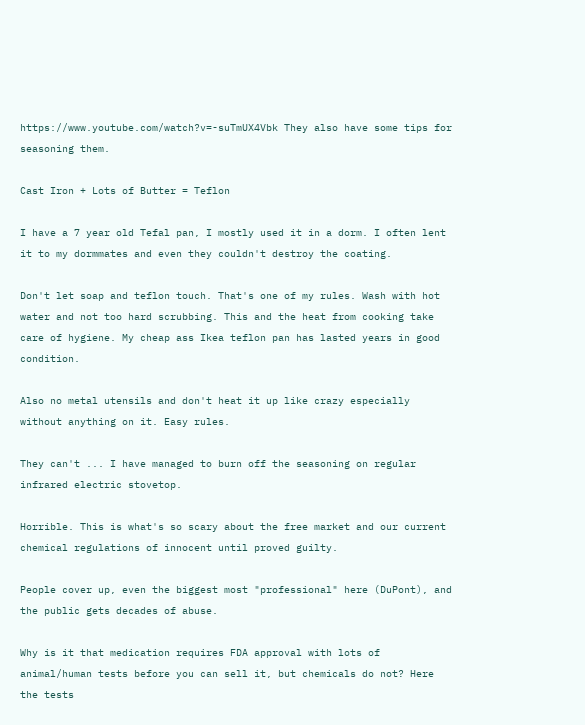https://www.youtube.com/watch?v=-suTmUX4Vbk They also have some tips for seasoning them.

Cast Iron + Lots of Butter = Teflon

I have a 7 year old Tefal pan, I mostly used it in a dorm. I often lent it to my dormmates and even they couldn't destroy the coating.

Don't let soap and teflon touch. That's one of my rules. Wash with hot water and not too hard scrubbing. This and the heat from cooking take care of hygiene. My cheap ass Ikea teflon pan has lasted years in good condition.

Also no metal utensils and don't heat it up like crazy especially without anything on it. Easy rules.

They can't ... I have managed to burn off the seasoning on regular infrared electric stovetop.

Horrible. This is what's so scary about the free market and our current chemical regulations of innocent until proved guilty.

People cover up, even the biggest most "professional" here (DuPont), and the public gets decades of abuse.

Why is it that medication requires FDA approval with lots of animal/human tests before you can sell it, but chemicals do not? Here the tests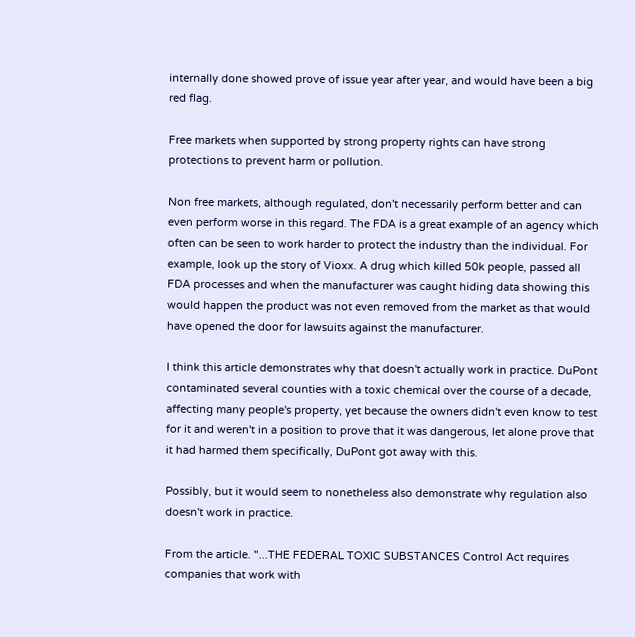internally done showed prove of issue year after year, and would have been a big red flag.

Free markets when supported by strong property rights can have strong protections to prevent harm or pollution.

Non free markets, although regulated, don't necessarily perform better and can even perform worse in this regard. The FDA is a great example of an agency which often can be seen to work harder to protect the industry than the individual. For example, look up the story of Vioxx. A drug which killed 50k people, passed all FDA processes and when the manufacturer was caught hiding data showing this would happen the product was not even removed from the market as that would have opened the door for lawsuits against the manufacturer.

I think this article demonstrates why that doesn't actually work in practice. DuPont contaminated several counties with a toxic chemical over the course of a decade, affecting many people's property, yet because the owners didn't even know to test for it and weren't in a position to prove that it was dangerous, let alone prove that it had harmed them specifically, DuPont got away with this.

Possibly, but it would seem to nonetheless also demonstrate why regulation also doesn't work in practice.

From the article. "...THE FEDERAL TOXIC SUBSTANCES Control Act requires companies that work with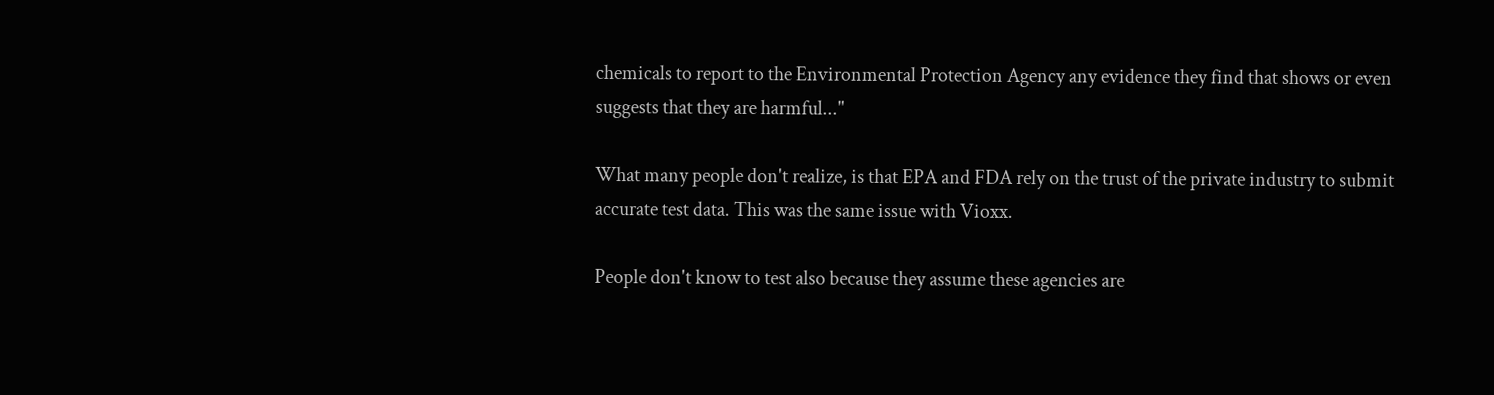chemicals to report to the Environmental Protection Agency any evidence they find that shows or even suggests that they are harmful..."

What many people don't realize, is that EPA and FDA rely on the trust of the private industry to submit accurate test data. This was the same issue with Vioxx.

People don't know to test also because they assume these agencies are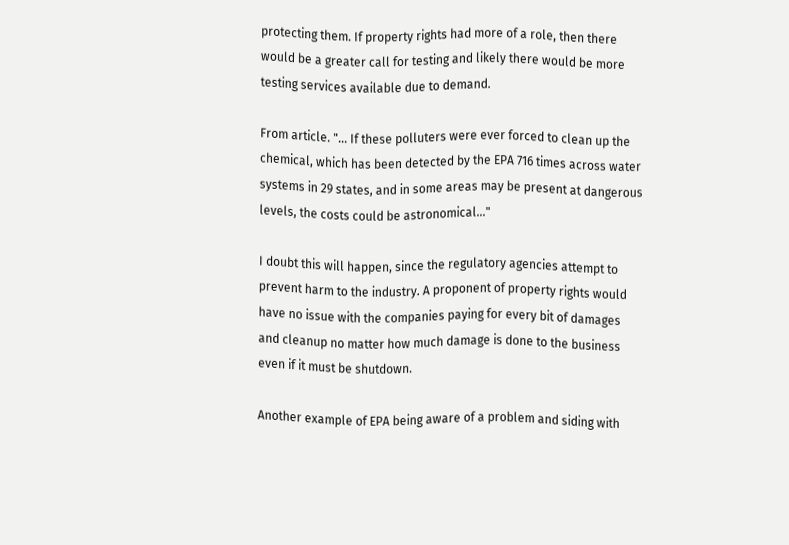protecting them. If property rights had more of a role, then there would be a greater call for testing and likely there would be more testing services available due to demand.

From article. "... If these polluters were ever forced to clean up the chemical, which has been detected by the EPA 716 times across water systems in 29 states, and in some areas may be present at dangerous levels, the costs could be astronomical..."

I doubt this will happen, since the regulatory agencies attempt to prevent harm to the industry. A proponent of property rights would have no issue with the companies paying for every bit of damages and cleanup no matter how much damage is done to the business even if it must be shutdown.

Another example of EPA being aware of a problem and siding with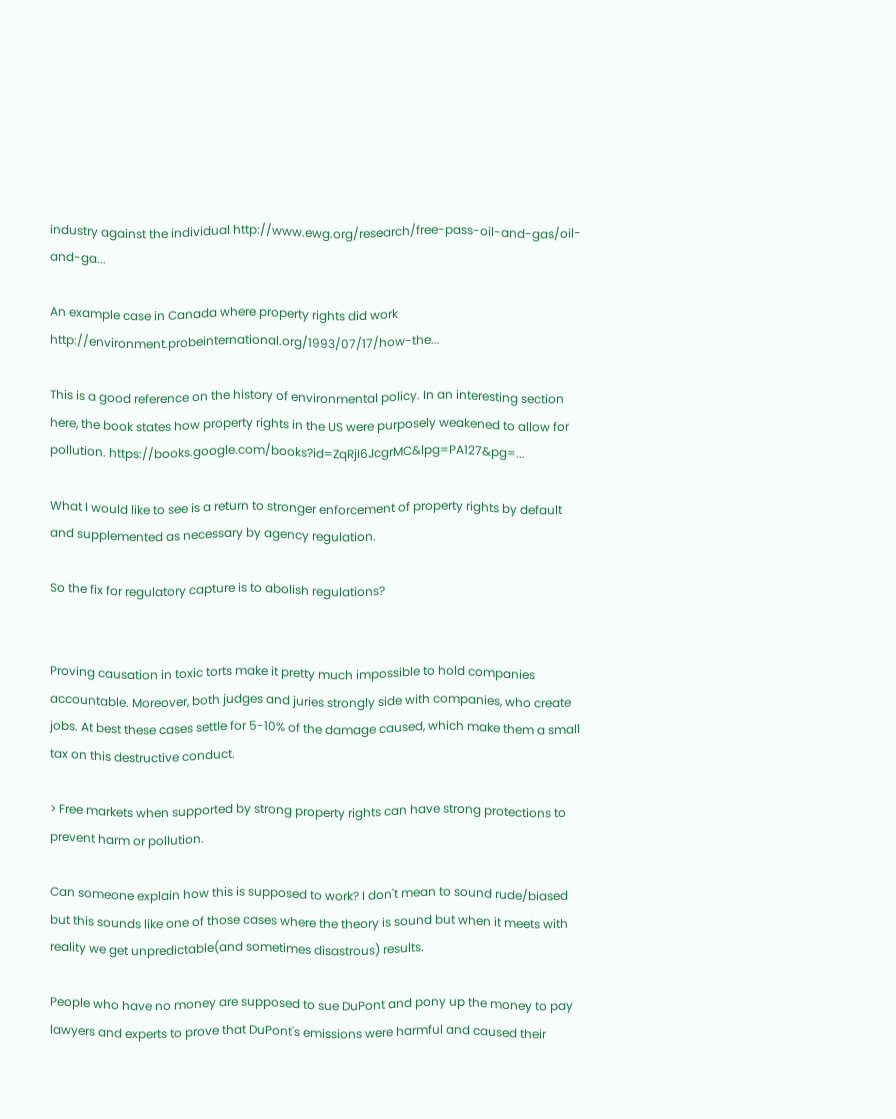industry against the individual http://www.ewg.org/research/free-pass-oil-and-gas/oil-and-ga...

An example case in Canada where property rights did work http://environment.probeinternational.org/1993/07/17/how-the...

This is a good reference on the history of environmental policy. In an interesting section here, the book states how property rights in the US were purposely weakened to allow for pollution. https://books.google.com/books?id=ZqRjI6JcgrMC&lpg=PA127&pg=...

What I would like to see is a return to stronger enforcement of property rights by default and supplemented as necessary by agency regulation.

So the fix for regulatory capture is to abolish regulations?


Proving causation in toxic torts make it pretty much impossible to hold companies accountable. Moreover, both judges and juries strongly side with companies, who create jobs. At best these cases settle for 5-10% of the damage caused, which make them a small tax on this destructive conduct.

> Free markets when supported by strong property rights can have strong protections to prevent harm or pollution.

Can someone explain how this is supposed to work? I don't mean to sound rude/biased but this sounds like one of those cases where the theory is sound but when it meets with reality we get unpredictable(and sometimes disastrous) results.

People who have no money are supposed to sue DuPont and pony up the money to pay lawyers and experts to prove that DuPont's emissions were harmful and caused their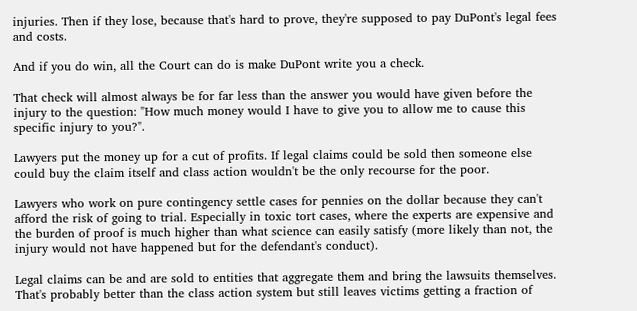injuries. Then if they lose, because that's hard to prove, they're supposed to pay DuPont's legal fees and costs.

And if you do win, all the Court can do is make DuPont write you a check.

That check will almost always be for far less than the answer you would have given before the injury to the question: "How much money would I have to give you to allow me to cause this specific injury to you?".

Lawyers put the money up for a cut of profits. If legal claims could be sold then someone else could buy the claim itself and class action wouldn't be the only recourse for the poor.

Lawyers who work on pure contingency settle cases for pennies on the dollar because they can't afford the risk of going to trial. Especially in toxic tort cases, where the experts are expensive and the burden of proof is much higher than what science can easily satisfy (more likely than not, the injury would not have happened but for the defendant's conduct).

Legal claims can be and are sold to entities that aggregate them and bring the lawsuits themselves. That's probably better than the class action system but still leaves victims getting a fraction of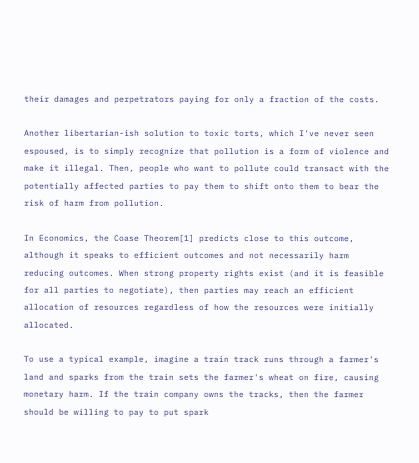their damages and perpetrators paying for only a fraction of the costs.

Another libertarian-ish solution to toxic torts, which I've never seen espoused, is to simply recognize that pollution is a form of violence and make it illegal. Then, people who want to pollute could transact with the potentially affected parties to pay them to shift onto them to bear the risk of harm from pollution.

In Economics, the Coase Theorem[1] predicts close to this outcome, although it speaks to efficient outcomes and not necessarily harm reducing outcomes. When strong property rights exist (and it is feasible for all parties to negotiate), then parties may reach an efficient allocation of resources regardless of how the resources were initially allocated.

To use a typical example, imagine a train track runs through a farmer's land and sparks from the train sets the farmer's wheat on fire, causing monetary harm. If the train company owns the tracks, then the farmer should be willing to pay to put spark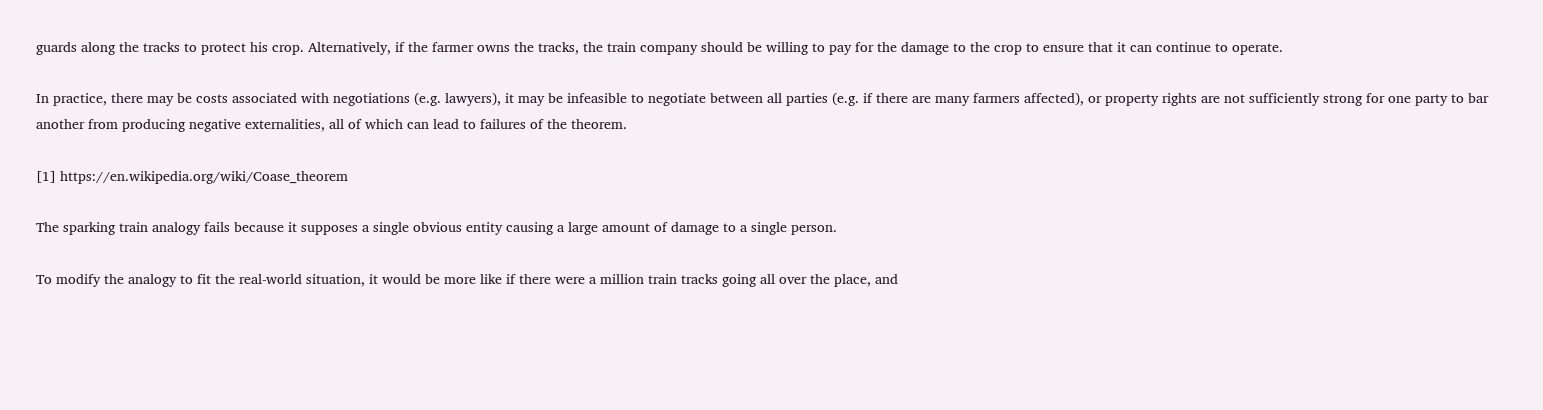guards along the tracks to protect his crop. Alternatively, if the farmer owns the tracks, the train company should be willing to pay for the damage to the crop to ensure that it can continue to operate.

In practice, there may be costs associated with negotiations (e.g. lawyers), it may be infeasible to negotiate between all parties (e.g. if there are many farmers affected), or property rights are not sufficiently strong for one party to bar another from producing negative externalities, all of which can lead to failures of the theorem.

[1] https://en.wikipedia.org/wiki/Coase_theorem

The sparking train analogy fails because it supposes a single obvious entity causing a large amount of damage to a single person.

To modify the analogy to fit the real-world situation, it would be more like if there were a million train tracks going all over the place, and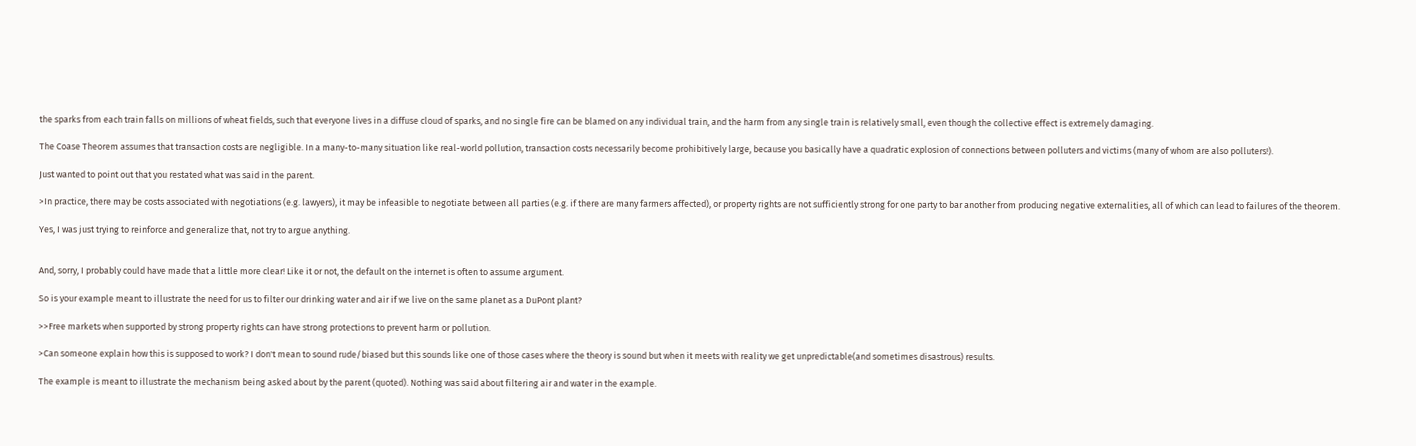the sparks from each train falls on millions of wheat fields, such that everyone lives in a diffuse cloud of sparks, and no single fire can be blamed on any individual train, and the harm from any single train is relatively small, even though the collective effect is extremely damaging.

The Coase Theorem assumes that transaction costs are negligible. In a many-to-many situation like real-world pollution, transaction costs necessarily become prohibitively large, because you basically have a quadratic explosion of connections between polluters and victims (many of whom are also polluters!).

Just wanted to point out that you restated what was said in the parent.

>In practice, there may be costs associated with negotiations (e.g. lawyers), it may be infeasible to negotiate between all parties (e.g. if there are many farmers affected), or property rights are not sufficiently strong for one party to bar another from producing negative externalities, all of which can lead to failures of the theorem.

Yes, I was just trying to reinforce and generalize that, not try to argue anything.


And, sorry, I probably could have made that a little more clear! Like it or not, the default on the internet is often to assume argument.

So is your example meant to illustrate the need for us to filter our drinking water and air if we live on the same planet as a DuPont plant?

>>Free markets when supported by strong property rights can have strong protections to prevent harm or pollution.

>Can someone explain how this is supposed to work? I don't mean to sound rude/biased but this sounds like one of those cases where the theory is sound but when it meets with reality we get unpredictable(and sometimes disastrous) results.

The example is meant to illustrate the mechanism being asked about by the parent (quoted). Nothing was said about filtering air and water in the example.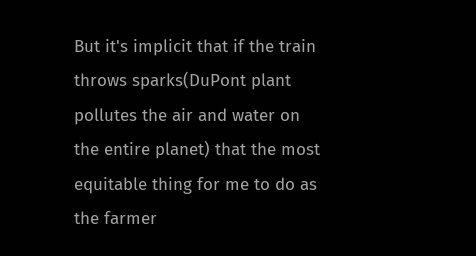But it's implicit that if the train throws sparks(DuPont plant pollutes the air and water on the entire planet) that the most equitable thing for me to do as the farmer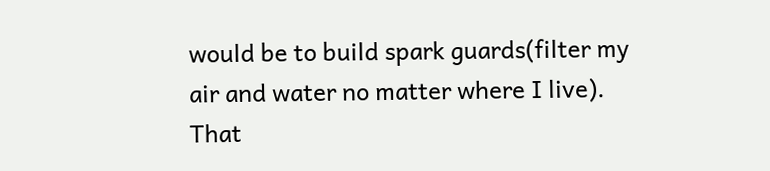would be to build spark guards(filter my air and water no matter where I live). That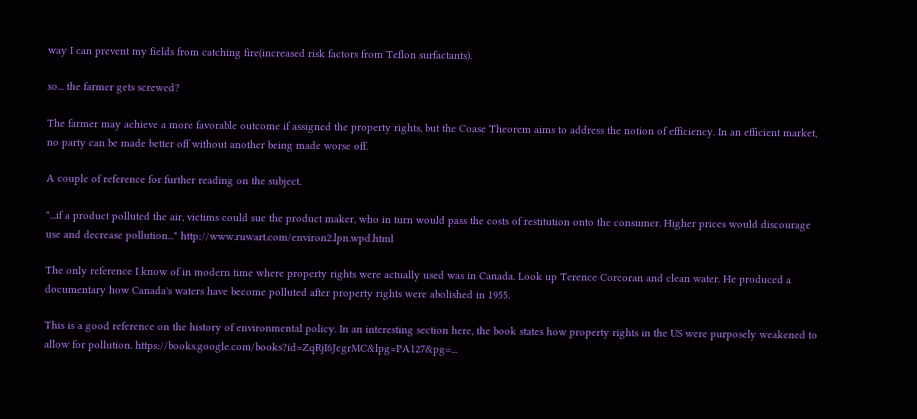way I can prevent my fields from catching fire(increased risk factors from Teflon surfactants).

so... the farmer gets screwed?

The farmer may achieve a more favorable outcome if assigned the property rights, but the Coase Theorem aims to address the notion of efficiency. In an efficient market, no party can be made better off without another being made worse off.

A couple of reference for further reading on the subject.

"...if a product polluted the air, victims could sue the product maker, who in turn would pass the costs of restitution onto the consumer. Higher prices would discourage use and decrease pollution..." http://www.ruwart.com/environ2.lpn.wpd.html

The only reference I know of in modern time where property rights were actually used was in Canada. Look up Terence Corcoran and clean water. He produced a documentary how Canada's waters have become polluted after property rights were abolished in 1955.

This is a good reference on the history of environmental policy. In an interesting section here, the book states how property rights in the US were purposely weakened to allow for pollution. https://books.google.com/books?id=ZqRjI6JcgrMC&lpg=PA127&pg=...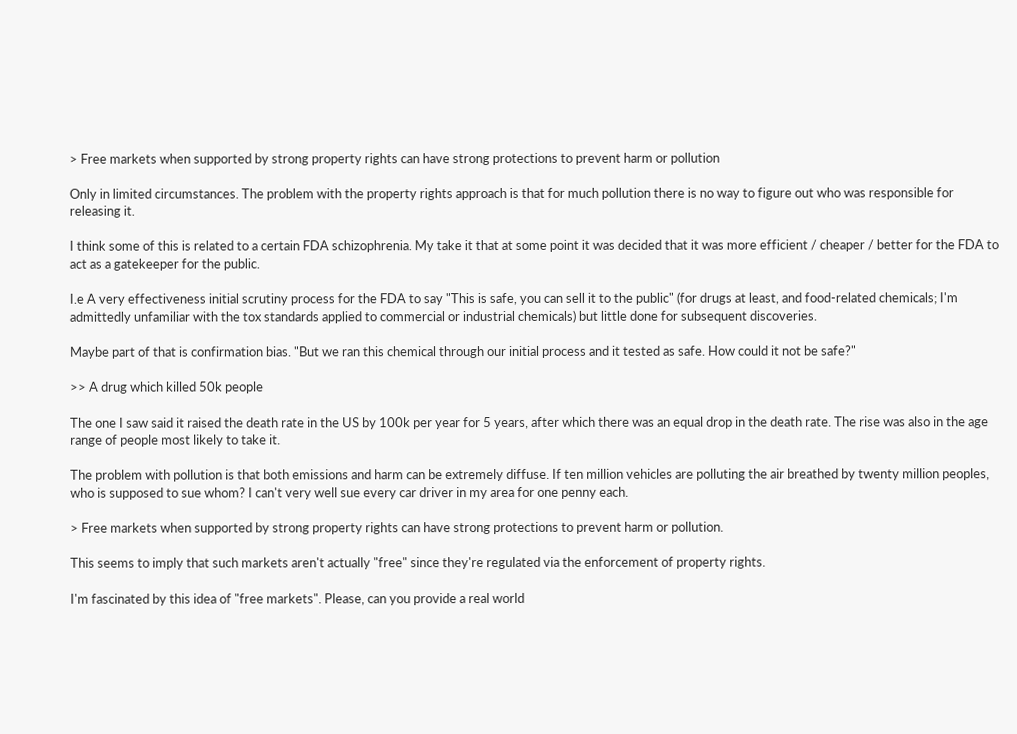> Free markets when supported by strong property rights can have strong protections to prevent harm or pollution

Only in limited circumstances. The problem with the property rights approach is that for much pollution there is no way to figure out who was responsible for releasing it.

I think some of this is related to a certain FDA schizophrenia. My take it that at some point it was decided that it was more efficient / cheaper / better for the FDA to act as a gatekeeper for the public.

I.e A very effectiveness initial scrutiny process for the FDA to say "This is safe, you can sell it to the public" (for drugs at least, and food-related chemicals; I'm admittedly unfamiliar with the tox standards applied to commercial or industrial chemicals) but little done for subsequent discoveries.

Maybe part of that is confirmation bias. "But we ran this chemical through our initial process and it tested as safe. How could it not be safe?"

>> A drug which killed 50k people

The one I saw said it raised the death rate in the US by 100k per year for 5 years, after which there was an equal drop in the death rate. The rise was also in the age range of people most likely to take it.

The problem with pollution is that both emissions and harm can be extremely diffuse. If ten million vehicles are polluting the air breathed by twenty million peoples, who is supposed to sue whom? I can't very well sue every car driver in my area for one penny each.

> Free markets when supported by strong property rights can have strong protections to prevent harm or pollution.

This seems to imply that such markets aren't actually "free" since they're regulated via the enforcement of property rights.

I'm fascinated by this idea of "free markets". Please, can you provide a real world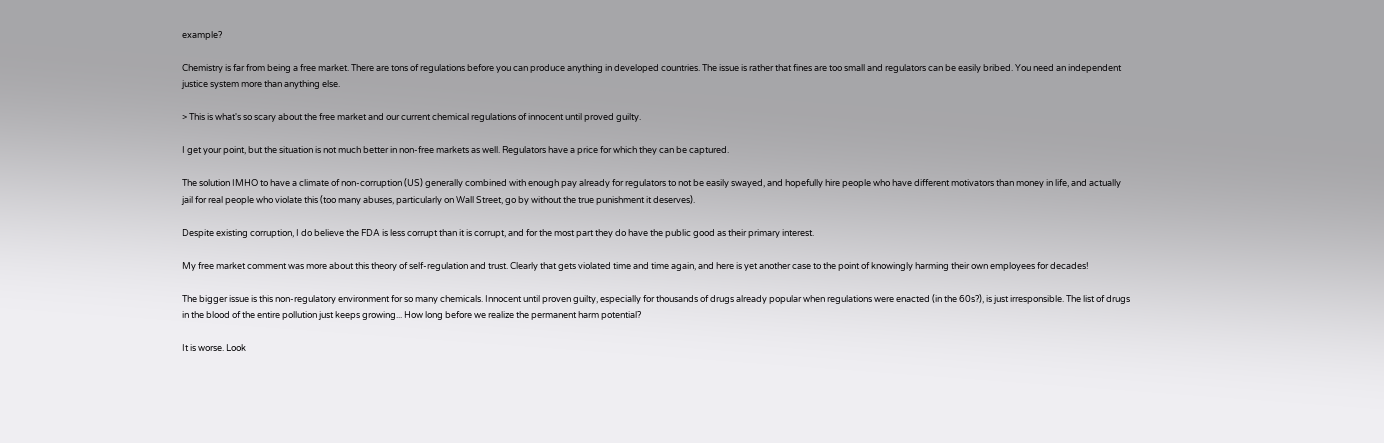example?

Chemistry is far from being a free market. There are tons of regulations before you can produce anything in developed countries. The issue is rather that fines are too small and regulators can be easily bribed. You need an independent justice system more than anything else.

> This is what's so scary about the free market and our current chemical regulations of innocent until proved guilty.

I get your point, but the situation is not much better in non-free markets as well. Regulators have a price for which they can be captured.

The solution IMHO to have a climate of non-corruption (US) generally combined with enough pay already for regulators to not be easily swayed, and hopefully hire people who have different motivators than money in life, and actually jail for real people who violate this (too many abuses, particularly on Wall Street, go by without the true punishment it deserves).

Despite existing corruption, I do believe the FDA is less corrupt than it is corrupt, and for the most part they do have the public good as their primary interest.

My free market comment was more about this theory of self-regulation and trust. Clearly that gets violated time and time again, and here is yet another case to the point of knowingly harming their own employees for decades!

The bigger issue is this non-regulatory environment for so many chemicals. Innocent until proven guilty, especially for thousands of drugs already popular when regulations were enacted (in the 60s?), is just irresponsible. The list of drugs in the blood of the entire pollution just keeps growing... How long before we realize the permanent harm potential?

It is worse. Look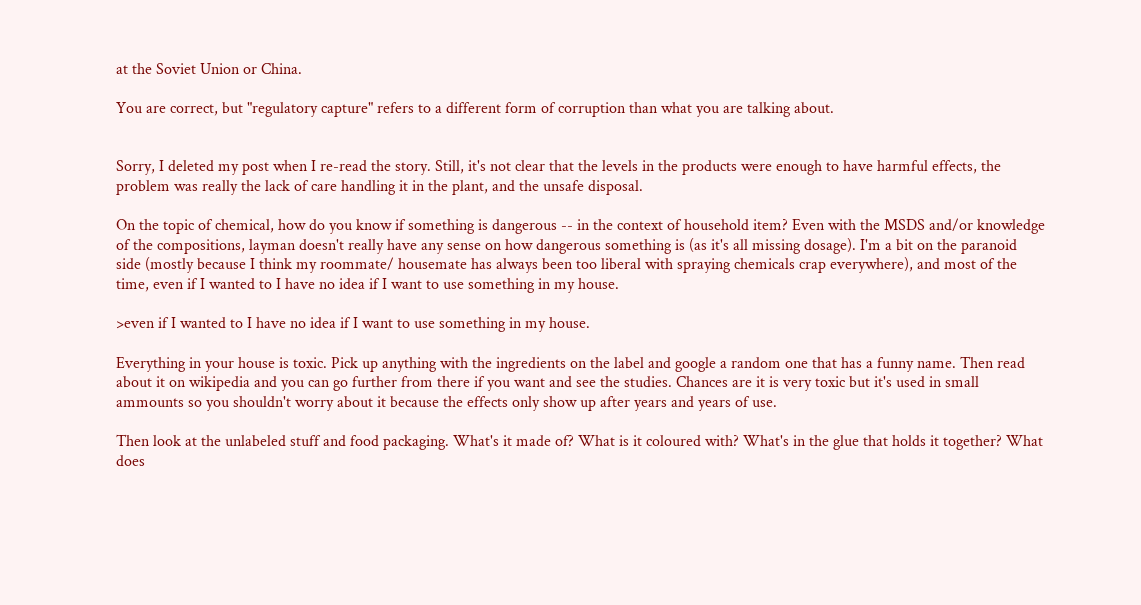at the Soviet Union or China.

You are correct, but "regulatory capture" refers to a different form of corruption than what you are talking about.


Sorry, I deleted my post when I re-read the story. Still, it's not clear that the levels in the products were enough to have harmful effects, the problem was really the lack of care handling it in the plant, and the unsafe disposal.

On the topic of chemical, how do you know if something is dangerous -- in the context of household item? Even with the MSDS and/or knowledge of the compositions, layman doesn't really have any sense on how dangerous something is (as it's all missing dosage). I'm a bit on the paranoid side (mostly because I think my roommate/ housemate has always been too liberal with spraying chemicals crap everywhere), and most of the time, even if I wanted to I have no idea if I want to use something in my house.

>even if I wanted to I have no idea if I want to use something in my house.

Everything in your house is toxic. Pick up anything with the ingredients on the label and google a random one that has a funny name. Then read about it on wikipedia and you can go further from there if you want and see the studies. Chances are it is very toxic but it's used in small ammounts so you shouldn't worry about it because the effects only show up after years and years of use.

Then look at the unlabeled stuff and food packaging. What's it made of? What is it coloured with? What's in the glue that holds it together? What does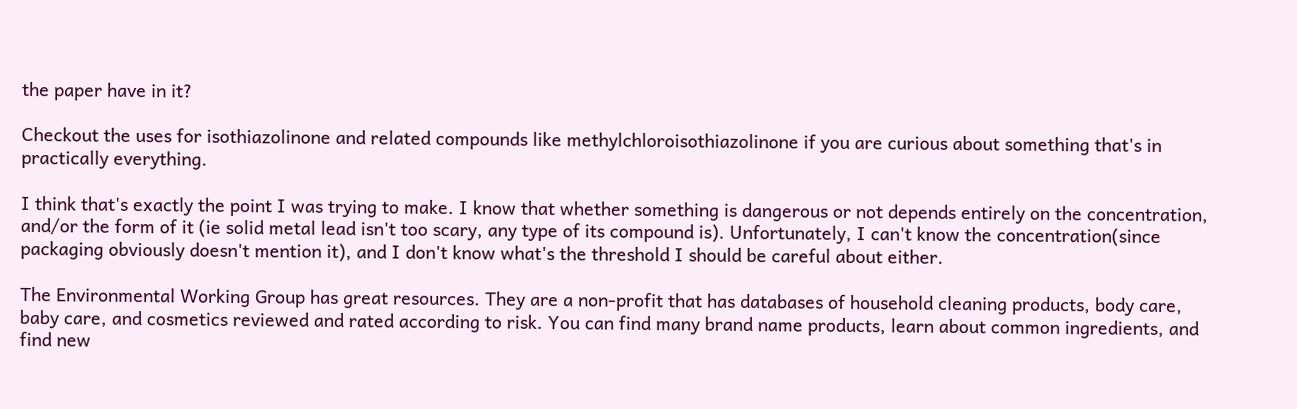the paper have in it?

Checkout the uses for isothiazolinone and related compounds like methylchloroisothiazolinone if you are curious about something that's in practically everything.

I think that's exactly the point I was trying to make. I know that whether something is dangerous or not depends entirely on the concentration, and/or the form of it (ie solid metal lead isn't too scary, any type of its compound is). Unfortunately, I can't know the concentration(since packaging obviously doesn't mention it), and I don't know what's the threshold I should be careful about either.

The Environmental Working Group has great resources. They are a non-profit that has databases of household cleaning products, body care, baby care, and cosmetics reviewed and rated according to risk. You can find many brand name products, learn about common ingredients, and find new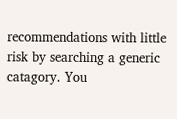recommendations with little risk by searching a generic catagory. You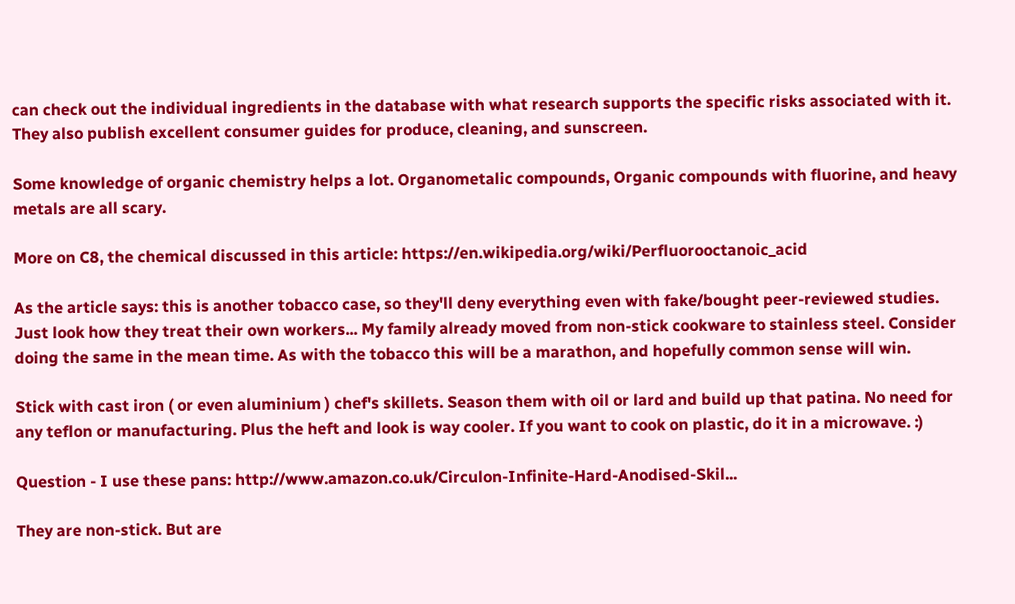can check out the individual ingredients in the database with what research supports the specific risks associated with it. They also publish excellent consumer guides for produce, cleaning, and sunscreen.

Some knowledge of organic chemistry helps a lot. Organometalic compounds, Organic compounds with fluorine, and heavy metals are all scary.

More on C8, the chemical discussed in this article: https://en.wikipedia.org/wiki/Perfluorooctanoic_acid

As the article says: this is another tobacco case, so they'll deny everything even with fake/bought peer-reviewed studies. Just look how they treat their own workers... My family already moved from non-stick cookware to stainless steel. Consider doing the same in the mean time. As with the tobacco this will be a marathon, and hopefully common sense will win.

Stick with cast iron ( or even aluminium ) chef's skillets. Season them with oil or lard and build up that patina. No need for any teflon or manufacturing. Plus the heft and look is way cooler. If you want to cook on plastic, do it in a microwave. :)

Question - I use these pans: http://www.amazon.co.uk/Circulon-Infinite-Hard-Anodised-Skil...

They are non-stick. But are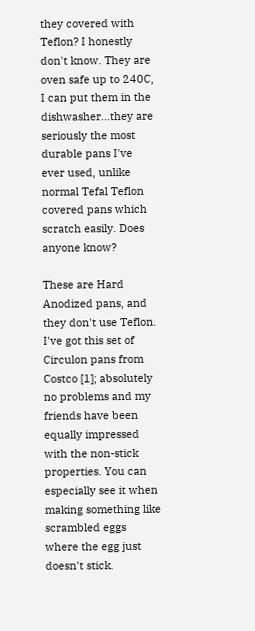they covered with Teflon? I honestly don't know. They are oven safe up to 240C, I can put them in the dishwasher...they are seriously the most durable pans I've ever used, unlike normal Tefal Teflon covered pans which scratch easily. Does anyone know?

These are Hard Anodized pans, and they don't use Teflon. I've got this set of Circulon pans from Costco [1]; absolutely no problems and my friends have been equally impressed with the non-stick properties. You can especially see it when making something like scrambled eggs where the egg just doesn't stick.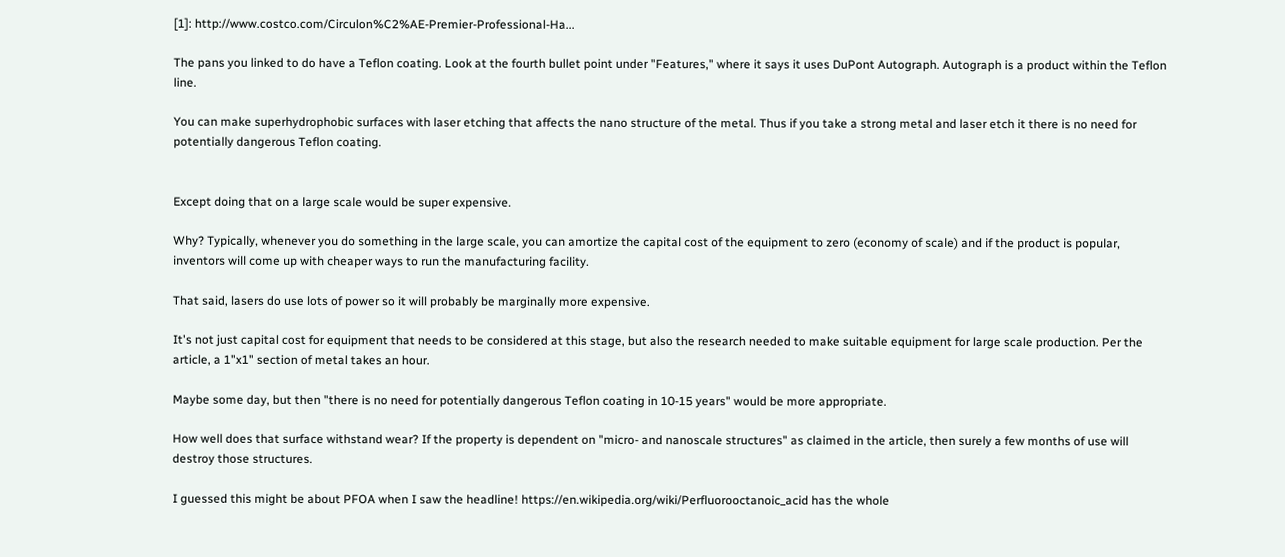[1]: http://www.costco.com/Circulon%C2%AE-Premier-Professional-Ha...

The pans you linked to do have a Teflon coating. Look at the fourth bullet point under "Features," where it says it uses DuPont Autograph. Autograph is a product within the Teflon line.

You can make superhydrophobic surfaces with laser etching that affects the nano structure of the metal. Thus if you take a strong metal and laser etch it there is no need for potentially dangerous Teflon coating.


Except doing that on a large scale would be super expensive.

Why? Typically, whenever you do something in the large scale, you can amortize the capital cost of the equipment to zero (economy of scale) and if the product is popular, inventors will come up with cheaper ways to run the manufacturing facility.

That said, lasers do use lots of power so it will probably be marginally more expensive.

It's not just capital cost for equipment that needs to be considered at this stage, but also the research needed to make suitable equipment for large scale production. Per the article, a 1"x1" section of metal takes an hour.

Maybe some day, but then "there is no need for potentially dangerous Teflon coating in 10-15 years" would be more appropriate.

How well does that surface withstand wear? If the property is dependent on "micro- and nanoscale structures" as claimed in the article, then surely a few months of use will destroy those structures.

I guessed this might be about PFOA when I saw the headline! https://en.wikipedia.org/wiki/Perfluorooctanoic_acid has the whole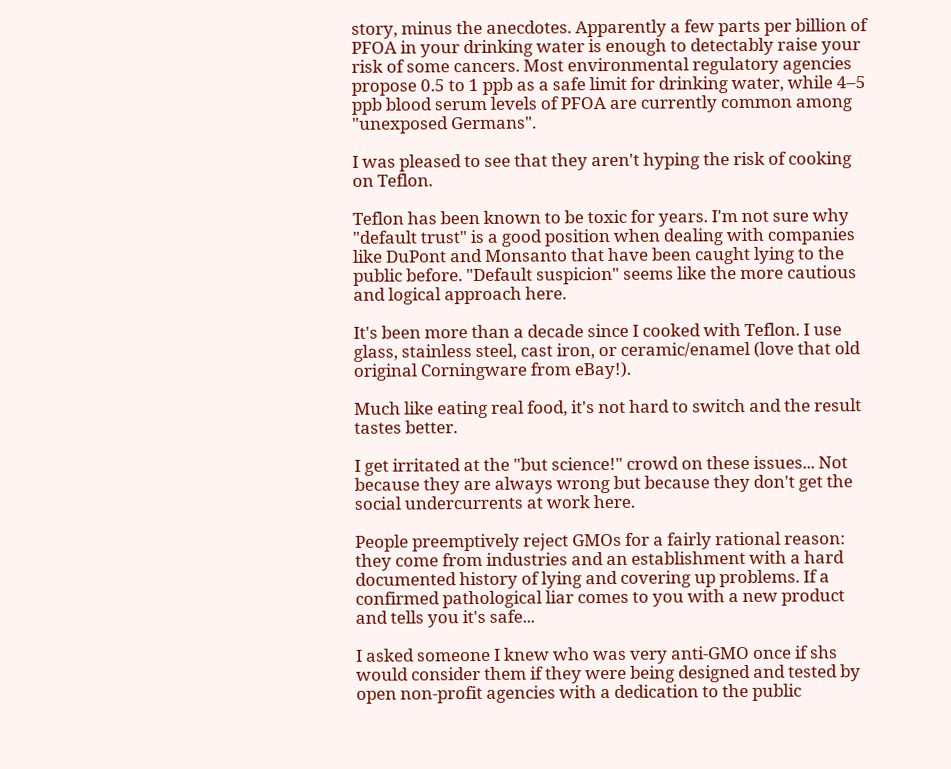story, minus the anecdotes. Apparently a few parts per billion of PFOA in your drinking water is enough to detectably raise your risk of some cancers. Most environmental regulatory agencies propose 0.5 to 1 ppb as a safe limit for drinking water, while 4–5 ppb blood serum levels of PFOA are currently common among "unexposed Germans".

I was pleased to see that they aren't hyping the risk of cooking on Teflon.

Teflon has been known to be toxic for years. I'm not sure why "default trust" is a good position when dealing with companies like DuPont and Monsanto that have been caught lying to the public before. "Default suspicion" seems like the more cautious and logical approach here.

It's been more than a decade since I cooked with Teflon. I use glass, stainless steel, cast iron, or ceramic/enamel (love that old original Corningware from eBay!).

Much like eating real food, it's not hard to switch and the result tastes better.

I get irritated at the "but science!" crowd on these issues... Not because they are always wrong but because they don't get the social undercurrents at work here.

People preemptively reject GMOs for a fairly rational reason: they come from industries and an establishment with a hard documented history of lying and covering up problems. If a confirmed pathological liar comes to you with a new product and tells you it's safe...

I asked someone I knew who was very anti-GMO once if shs would consider them if they were being designed and tested by open non-profit agencies with a dedication to the public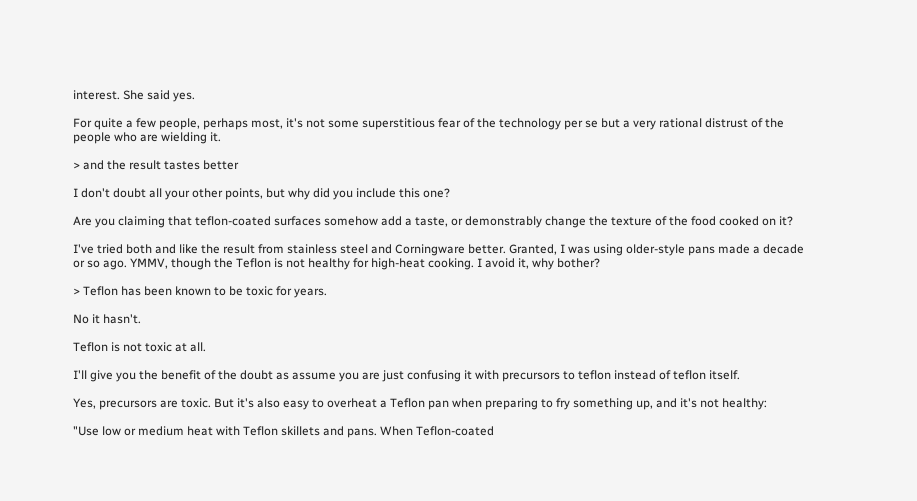interest. She said yes.

For quite a few people, perhaps most, it's not some superstitious fear of the technology per se but a very rational distrust of the people who are wielding it.

> and the result tastes better

I don't doubt all your other points, but why did you include this one?

Are you claiming that teflon-coated surfaces somehow add a taste, or demonstrably change the texture of the food cooked on it?

I've tried both and like the result from stainless steel and Corningware better. Granted, I was using older-style pans made a decade or so ago. YMMV, though the Teflon is not healthy for high-heat cooking. I avoid it, why bother?

> Teflon has been known to be toxic for years.

No it hasn't.

Teflon is not toxic at all.

I'll give you the benefit of the doubt as assume you are just confusing it with precursors to teflon instead of teflon itself.

Yes, precursors are toxic. But it's also easy to overheat a Teflon pan when preparing to fry something up, and it's not healthy:

"Use low or medium heat with Teflon skillets and pans. When Teflon-coated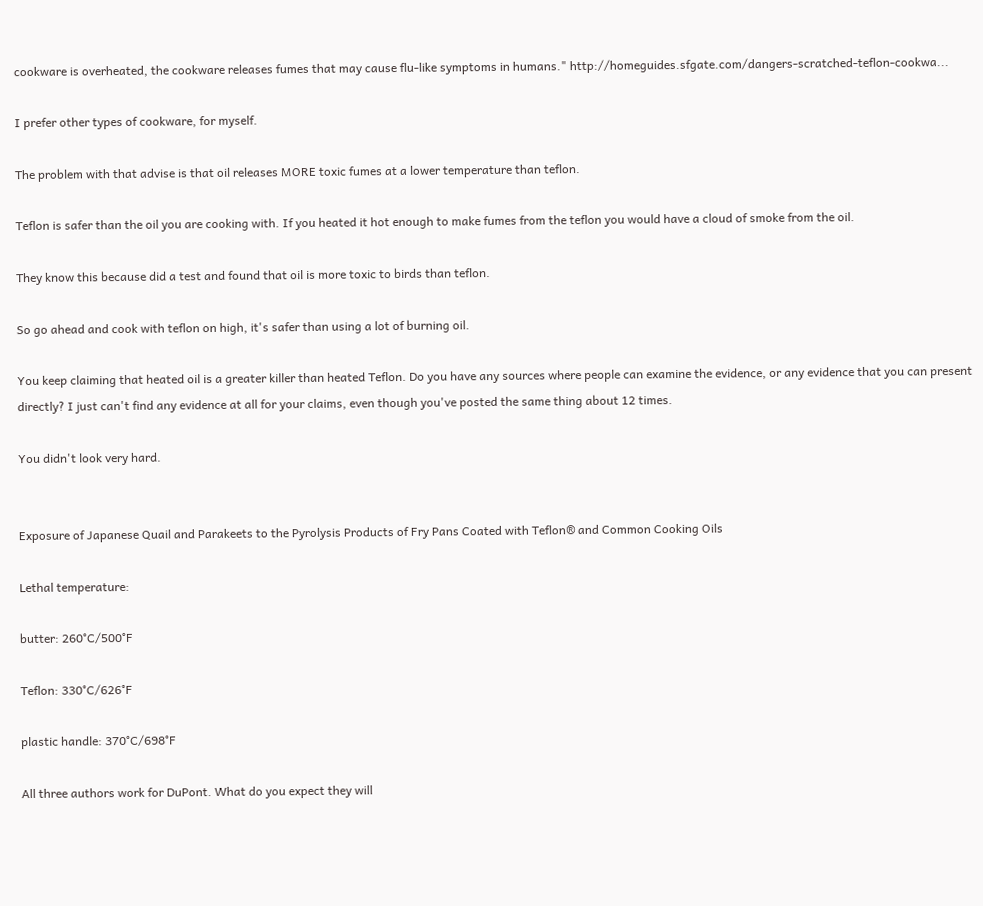cookware is overheated, the cookware releases fumes that may cause flu-like symptoms in humans." http://homeguides.sfgate.com/dangers-scratched-teflon-cookwa...

I prefer other types of cookware, for myself.

The problem with that advise is that oil releases MORE toxic fumes at a lower temperature than teflon.

Teflon is safer than the oil you are cooking with. If you heated it hot enough to make fumes from the teflon you would have a cloud of smoke from the oil.

They know this because did a test and found that oil is more toxic to birds than teflon.

So go ahead and cook with teflon on high, it's safer than using a lot of burning oil.

You keep claiming that heated oil is a greater killer than heated Teflon. Do you have any sources where people can examine the evidence, or any evidence that you can present directly? I just can't find any evidence at all for your claims, even though you've posted the same thing about 12 times.

You didn't look very hard.


Exposure of Japanese Quail and Parakeets to the Pyrolysis Products of Fry Pans Coated with Teflon® and Common Cooking Oils

Lethal temperature:

butter: 260°C/500°F

Teflon: 330°C/626°F

plastic handle: 370°C/698°F

All three authors work for DuPont. What do you expect they will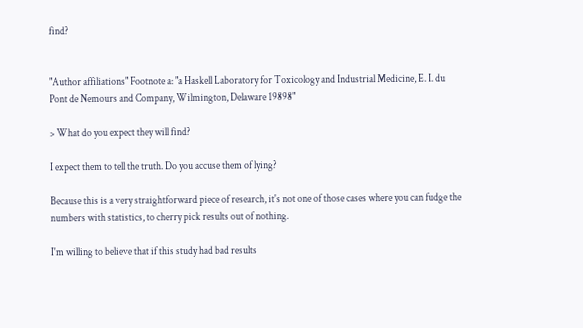find?


"Author affiliations" Footnote a: "a Haskell Laboratory for Toxicology and Industrial Medicine, E. I. du Pont de Nemours and Company, Wilmington, Delaware 19898"

> What do you expect they will find?

I expect them to tell the truth. Do you accuse them of lying?

Because this is a very straightforward piece of research, it's not one of those cases where you can fudge the numbers with statistics, to cherry pick results out of nothing.

I'm willing to believe that if this study had bad results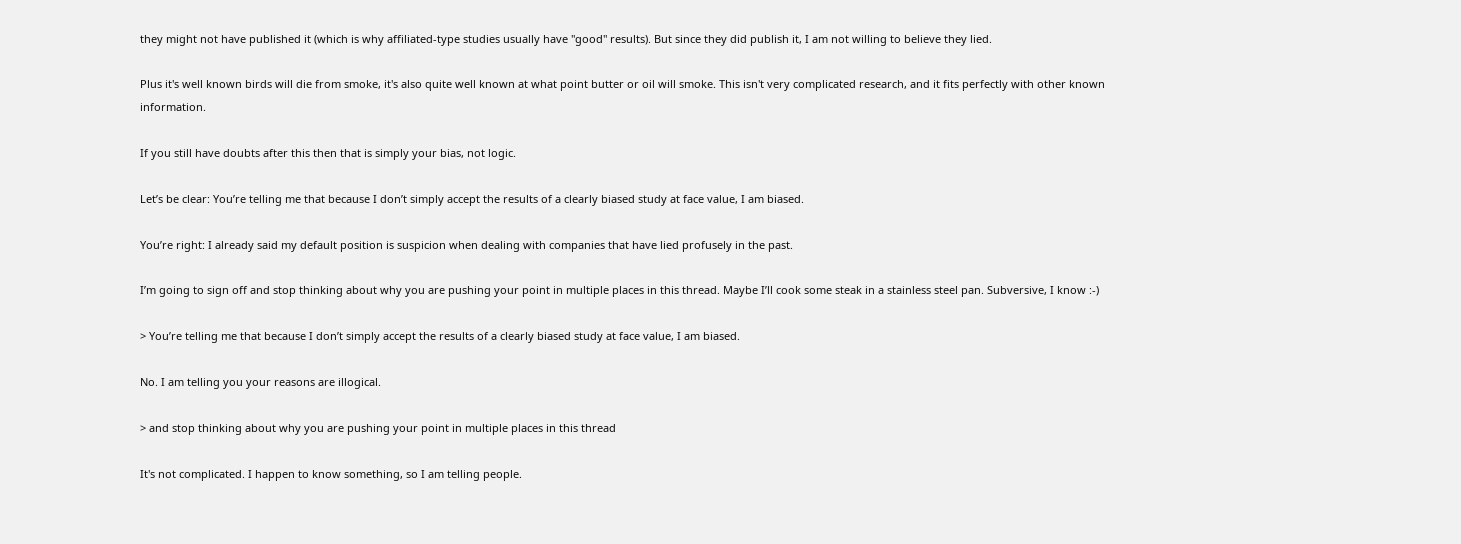they might not have published it (which is why affiliated-type studies usually have "good" results). But since they did publish it, I am not willing to believe they lied.

Plus it's well known birds will die from smoke, it's also quite well known at what point butter or oil will smoke. This isn't very complicated research, and it fits perfectly with other known information.

If you still have doubts after this then that is simply your bias, not logic.

Let’s be clear: You’re telling me that because I don’t simply accept the results of a clearly biased study at face value, I am biased.

You’re right: I already said my default position is suspicion when dealing with companies that have lied profusely in the past.

I’m going to sign off and stop thinking about why you are pushing your point in multiple places in this thread. Maybe I’ll cook some steak in a stainless steel pan. Subversive, I know :-)

> You’re telling me that because I don’t simply accept the results of a clearly biased study at face value, I am biased.

No. I am telling you your reasons are illogical.

> and stop thinking about why you are pushing your point in multiple places in this thread

It's not complicated. I happen to know something, so I am telling people.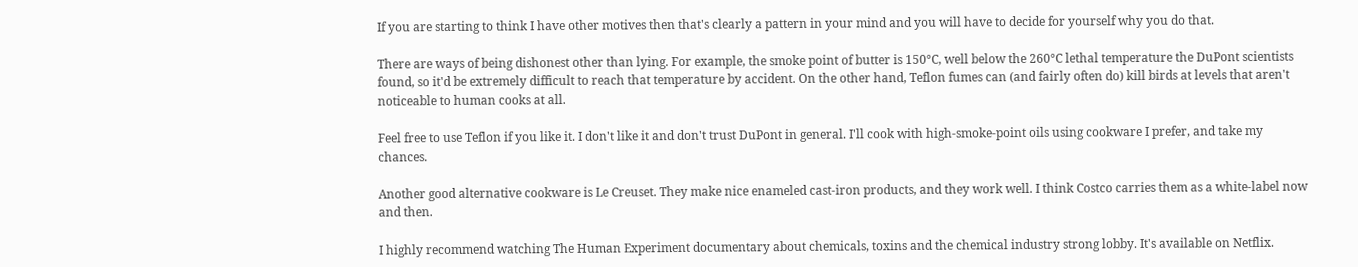If you are starting to think I have other motives then that's clearly a pattern in your mind and you will have to decide for yourself why you do that.

There are ways of being dishonest other than lying. For example, the smoke point of butter is 150°C, well below the 260°C lethal temperature the DuPont scientists found, so it'd be extremely difficult to reach that temperature by accident. On the other hand, Teflon fumes can (and fairly often do) kill birds at levels that aren't noticeable to human cooks at all.

Feel free to use Teflon if you like it. I don't like it and don't trust DuPont in general. I'll cook with high-smoke-point oils using cookware I prefer, and take my chances.

Another good alternative cookware is Le Creuset. They make nice enameled cast-iron products, and they work well. I think Costco carries them as a white-label now and then.

I highly recommend watching The Human Experiment documentary about chemicals, toxins and the chemical industry strong lobby. It's available on Netflix.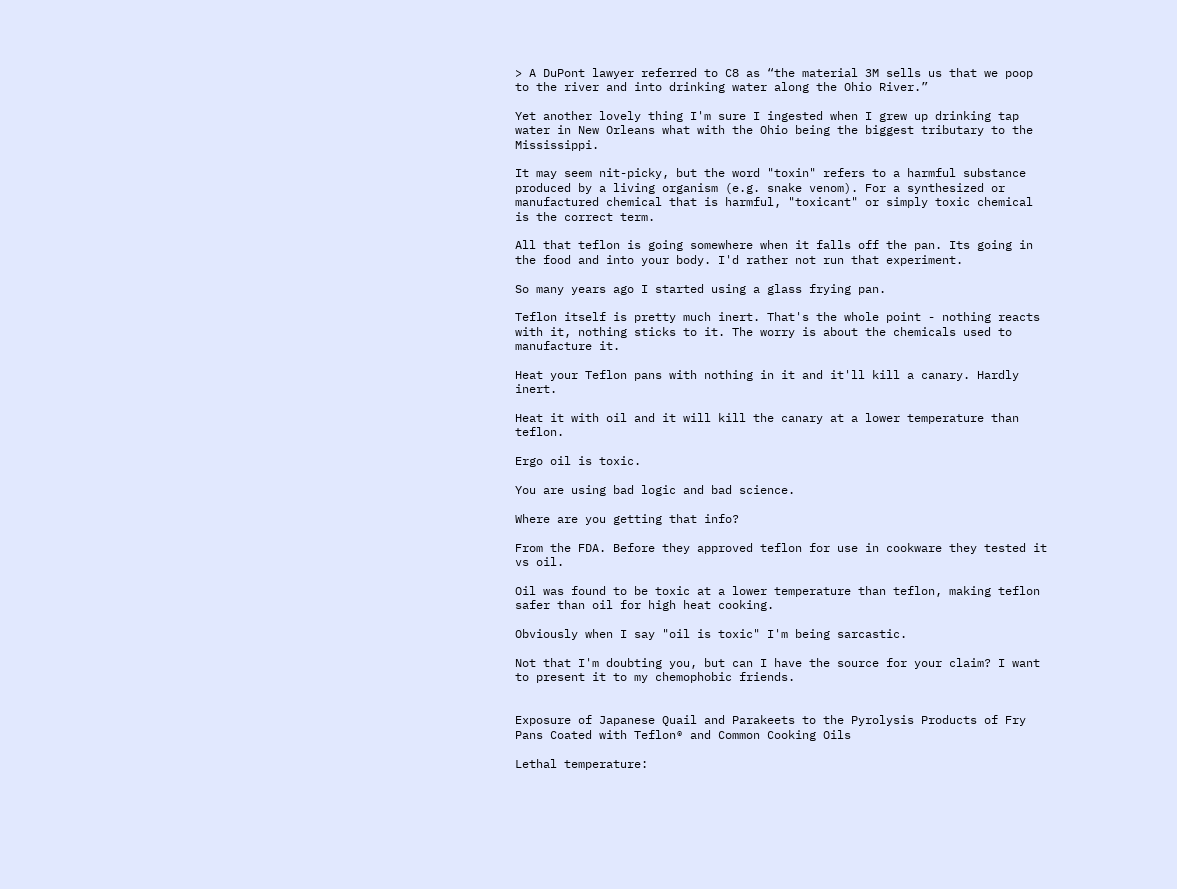> A DuPont lawyer referred to C8 as “the material 3M sells us that we poop to the river and into drinking water along the Ohio River.”

Yet another lovely thing I'm sure I ingested when I grew up drinking tap water in New Orleans what with the Ohio being the biggest tributary to the Mississippi.

It may seem nit-picky, but the word "toxin" refers to a harmful substance produced by a living organism (e.g. snake venom). For a synthesized or manufactured chemical that is harmful, "toxicant" or simply toxic chemical is the correct term.

All that teflon is going somewhere when it falls off the pan. Its going in the food and into your body. I'd rather not run that experiment.

So many years ago I started using a glass frying pan.

Teflon itself is pretty much inert. That's the whole point - nothing reacts with it, nothing sticks to it. The worry is about the chemicals used to manufacture it.

Heat your Teflon pans with nothing in it and it'll kill a canary. Hardly inert.

Heat it with oil and it will kill the canary at a lower temperature than teflon.

Ergo oil is toxic.

You are using bad logic and bad science.

Where are you getting that info?

From the FDA. Before they approved teflon for use in cookware they tested it vs oil.

Oil was found to be toxic at a lower temperature than teflon, making teflon safer than oil for high heat cooking.

Obviously when I say "oil is toxic" I'm being sarcastic.

Not that I'm doubting you, but can I have the source for your claim? I want to present it to my chemophobic friends.


Exposure of Japanese Quail and Parakeets to the Pyrolysis Products of Fry Pans Coated with Teflon® and Common Cooking Oils

Lethal temperature: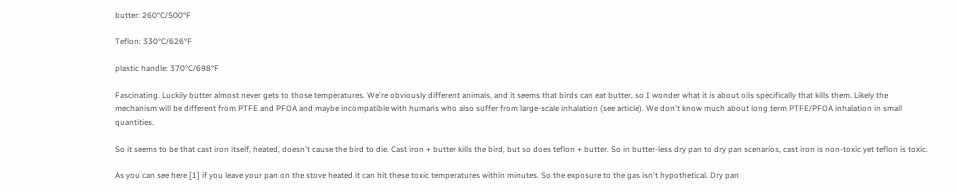butter: 260°C/500°F

Teflon: 330°C/626°F

plastic handle: 370°C/698°F

Fascinating. Luckily butter almost never gets to those temperatures. We're obviously different animals, and it seems that birds can eat butter, so I wonder what it is about oils specifically that kills them. Likely the mechanism will be different from PTFE and PFOA and maybe incompatible with humans who also suffer from large-scale inhalation (see article). We don't know much about long term PTFE/PFOA inhalation in small quantities.

So it seems to be that cast iron itself, heated, doesn't cause the bird to die. Cast iron + butter kills the bird, but so does teflon + butter. So in butter-less dry pan to dry pan scenarios, cast iron is non-toxic yet teflon is toxic.

As you can see here [1] if you leave your pan on the stove heated it can hit these toxic temperatures within minutes. So the exposure to the gas isn't hypothetical. Dry pan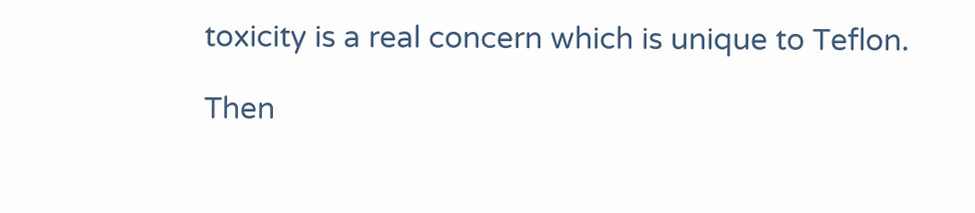toxicity is a real concern which is unique to Teflon.

Then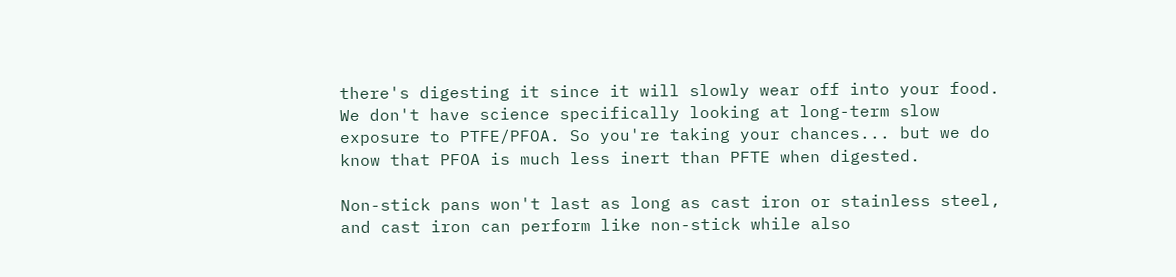there's digesting it since it will slowly wear off into your food. We don't have science specifically looking at long-term slow exposure to PTFE/PFOA. So you're taking your chances... but we do know that PFOA is much less inert than PFTE when digested.

Non-stick pans won't last as long as cast iron or stainless steel, and cast iron can perform like non-stick while also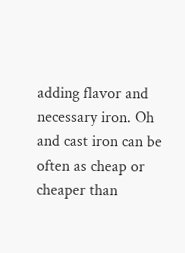adding flavor and necessary iron. Oh and cast iron can be often as cheap or cheaper than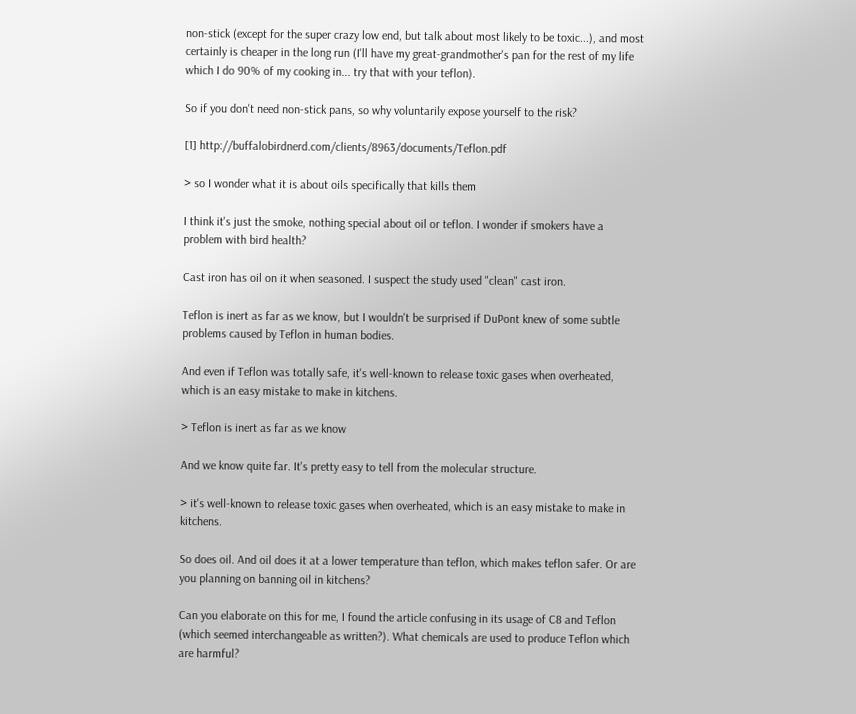non-stick (except for the super crazy low end, but talk about most likely to be toxic...), and most certainly is cheaper in the long run (I'll have my great-grandmother's pan for the rest of my life which I do 90% of my cooking in... try that with your teflon).

So if you don't need non-stick pans, so why voluntarily expose yourself to the risk?

[1] http://buffalobirdnerd.com/clients/8963/documents/Teflon.pdf

> so I wonder what it is about oils specifically that kills them

I think it's just the smoke, nothing special about oil or teflon. I wonder if smokers have a problem with bird health?

Cast iron has oil on it when seasoned. I suspect the study used "clean" cast iron.

Teflon is inert as far as we know, but I wouldn't be surprised if DuPont knew of some subtle problems caused by Teflon in human bodies.

And even if Teflon was totally safe, it's well-known to release toxic gases when overheated, which is an easy mistake to make in kitchens.

> Teflon is inert as far as we know

And we know quite far. It's pretty easy to tell from the molecular structure.

> it's well-known to release toxic gases when overheated, which is an easy mistake to make in kitchens.

So does oil. And oil does it at a lower temperature than teflon, which makes teflon safer. Or are you planning on banning oil in kitchens?

Can you elaborate on this for me, I found the article confusing in its usage of C8 and Teflon (which seemed interchangeable as written?). What chemicals are used to produce Teflon which are harmful?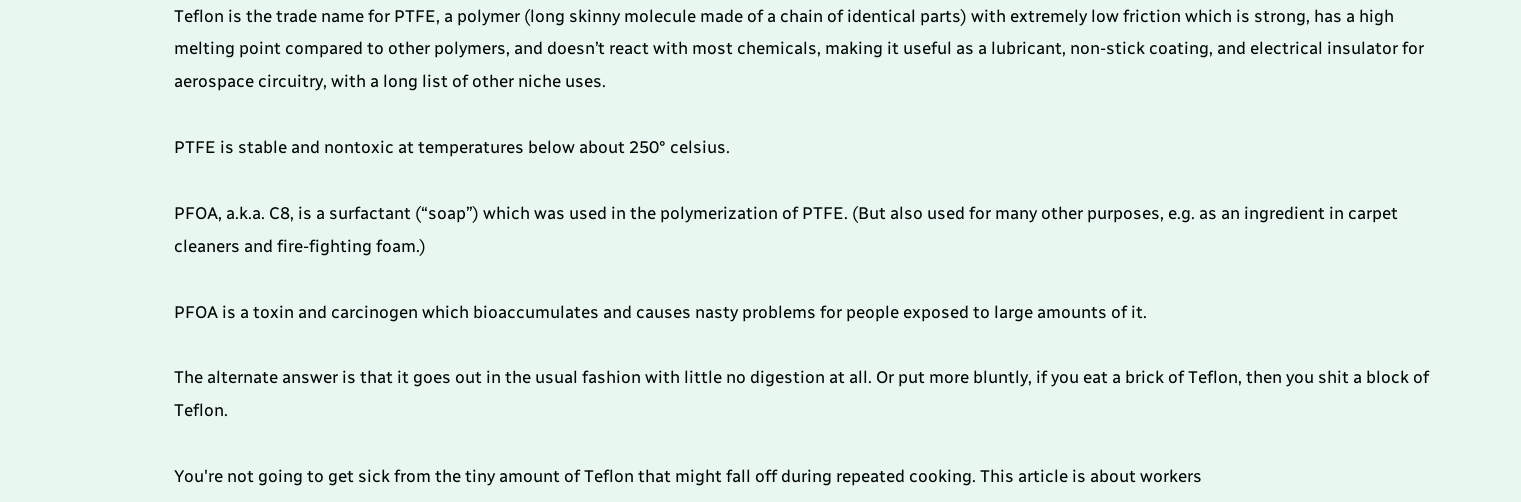Teflon is the trade name for PTFE, a polymer (long skinny molecule made of a chain of identical parts) with extremely low friction which is strong, has a high melting point compared to other polymers, and doesn’t react with most chemicals, making it useful as a lubricant, non-stick coating, and electrical insulator for aerospace circuitry, with a long list of other niche uses.

PTFE is stable and nontoxic at temperatures below about 250° celsius.

PFOA, a.k.a. C8, is a surfactant (“soap”) which was used in the polymerization of PTFE. (But also used for many other purposes, e.g. as an ingredient in carpet cleaners and fire-fighting foam.)

PFOA is a toxin and carcinogen which bioaccumulates and causes nasty problems for people exposed to large amounts of it.

The alternate answer is that it goes out in the usual fashion with little no digestion at all. Or put more bluntly, if you eat a brick of Teflon, then you shit a block of Teflon.

You're not going to get sick from the tiny amount of Teflon that might fall off during repeated cooking. This article is about workers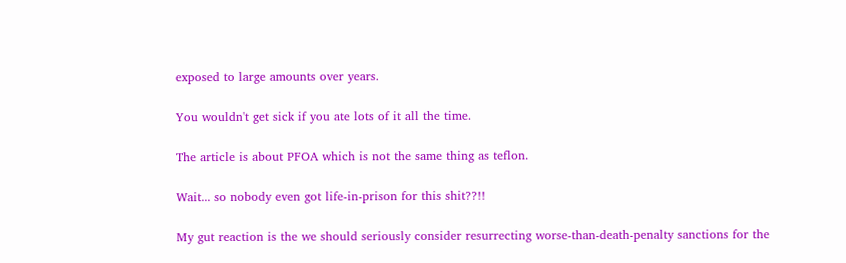exposed to large amounts over years.

You wouldn't get sick if you ate lots of it all the time.

The article is about PFOA which is not the same thing as teflon.

Wait... so nobody even got life-in-prison for this shit??!!

My gut reaction is the we should seriously consider resurrecting worse-than-death-penalty sanctions for the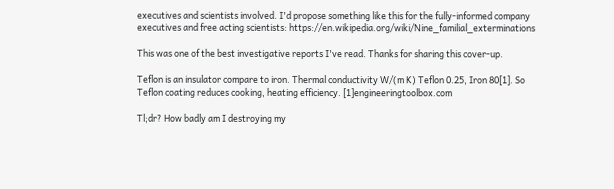executives and scientists involved. I'd propose something like this for the fully-informed company executives and free acting scientists: https://en.wikipedia.org/wiki/Nine_familial_exterminations

This was one of the best investigative reports I've read. Thanks for sharing this cover-up.

Teflon is an insulator compare to iron. Thermal conductivity W/(m K) Teflon 0.25, Iron 80[1]. So Teflon coating reduces cooking, heating efficiency. [1]engineeringtoolbox.com

Tl;dr? How badly am I destroying my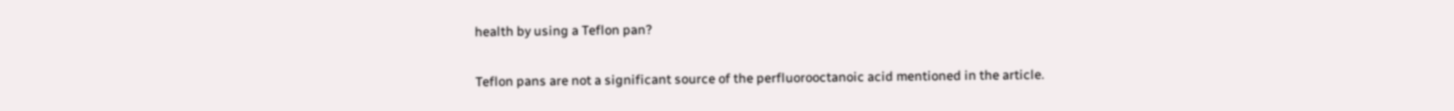health by using a Teflon pan?

Teflon pans are not a significant source of the perfluorooctanoic acid mentioned in the article.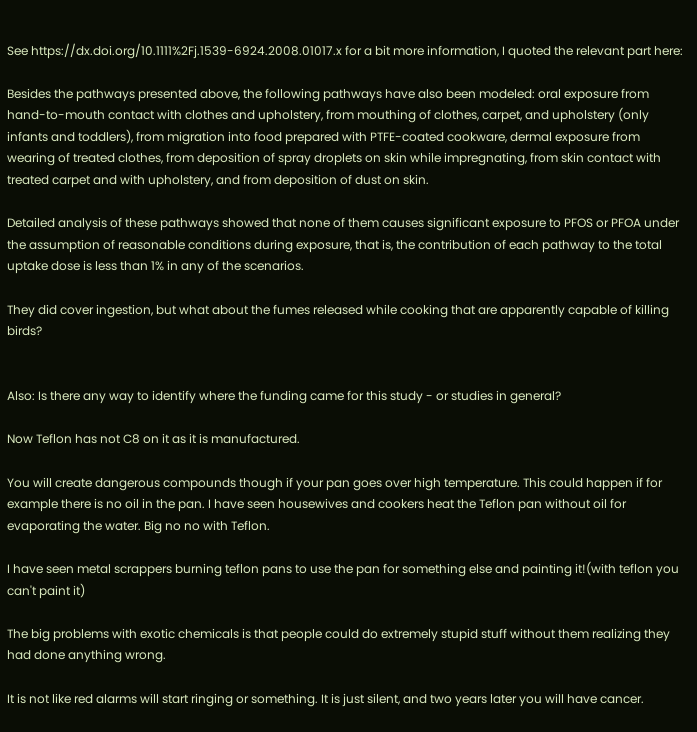See https://dx.doi.org/10.1111%2Fj.1539-6924.2008.01017.x for a bit more information, I quoted the relevant part here:

Besides the pathways presented above, the following pathways have also been modeled: oral exposure from hand-to-mouth contact with clothes and upholstery, from mouthing of clothes, carpet, and upholstery (only infants and toddlers), from migration into food prepared with PTFE-coated cookware, dermal exposure from wearing of treated clothes, from deposition of spray droplets on skin while impregnating, from skin contact with treated carpet and with upholstery, and from deposition of dust on skin.

Detailed analysis of these pathways showed that none of them causes significant exposure to PFOS or PFOA under the assumption of reasonable conditions during exposure, that is, the contribution of each pathway to the total uptake dose is less than 1% in any of the scenarios.

They did cover ingestion, but what about the fumes released while cooking that are apparently capable of killing birds?


Also: Is there any way to identify where the funding came for this study - or studies in general?

Now Teflon has not C8 on it as it is manufactured.

You will create dangerous compounds though if your pan goes over high temperature. This could happen if for example there is no oil in the pan. I have seen housewives and cookers heat the Teflon pan without oil for evaporating the water. Big no no with Teflon.

I have seen metal scrappers burning teflon pans to use the pan for something else and painting it!(with teflon you can't paint it)

The big problems with exotic chemicals is that people could do extremely stupid stuff without them realizing they had done anything wrong.

It is not like red alarms will start ringing or something. It is just silent, and two years later you will have cancer.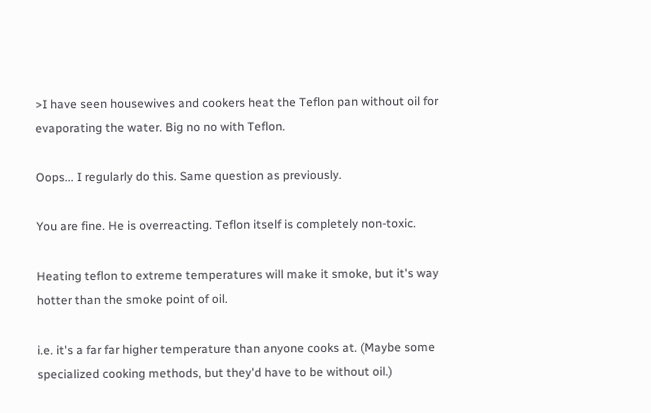>I have seen housewives and cookers heat the Teflon pan without oil for evaporating the water. Big no no with Teflon.

Oops... I regularly do this. Same question as previously.

You are fine. He is overreacting. Teflon itself is completely non-toxic.

Heating teflon to extreme temperatures will make it smoke, but it's way hotter than the smoke point of oil.

i.e. it's a far far higher temperature than anyone cooks at. (Maybe some specialized cooking methods, but they'd have to be without oil.)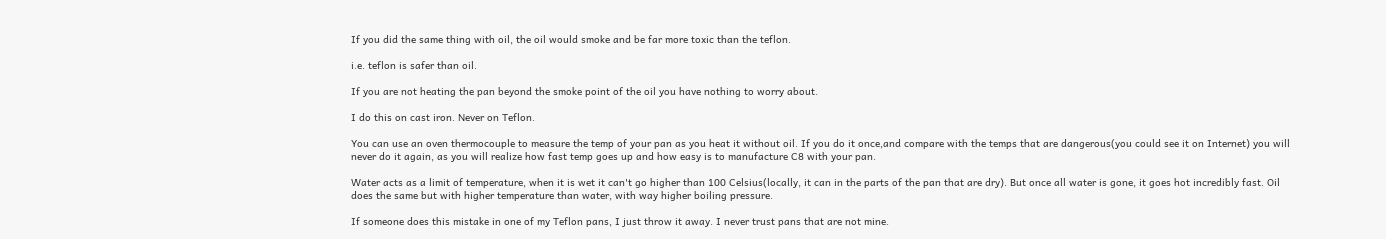If you did the same thing with oil, the oil would smoke and be far more toxic than the teflon.

i.e. teflon is safer than oil.

If you are not heating the pan beyond the smoke point of the oil you have nothing to worry about.

I do this on cast iron. Never on Teflon.

You can use an oven thermocouple to measure the temp of your pan as you heat it without oil. If you do it once,and compare with the temps that are dangerous(you could see it on Internet) you will never do it again, as you will realize how fast temp goes up and how easy is to manufacture C8 with your pan.

Water acts as a limit of temperature, when it is wet it can't go higher than 100 Celsius(locally, it can in the parts of the pan that are dry). But once all water is gone, it goes hot incredibly fast. Oil does the same but with higher temperature than water, with way higher boiling pressure.

If someone does this mistake in one of my Teflon pans, I just throw it away. I never trust pans that are not mine.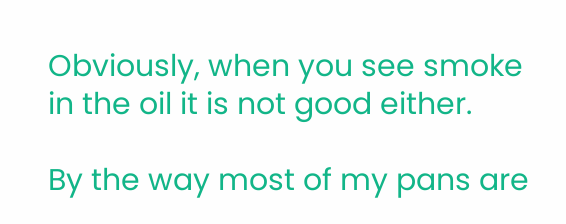Obviously, when you see smoke in the oil it is not good either.

By the way most of my pans are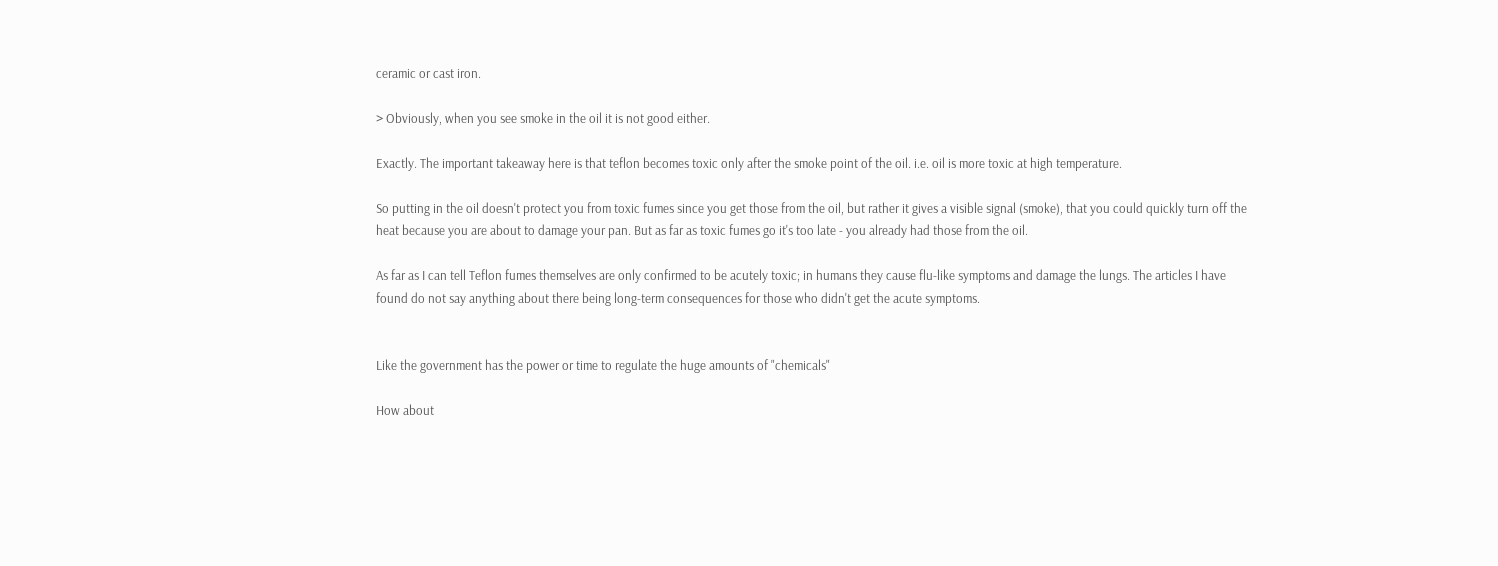ceramic or cast iron.

> Obviously, when you see smoke in the oil it is not good either.

Exactly. The important takeaway here is that teflon becomes toxic only after the smoke point of the oil. i.e. oil is more toxic at high temperature.

So putting in the oil doesn't protect you from toxic fumes since you get those from the oil, but rather it gives a visible signal (smoke), that you could quickly turn off the heat because you are about to damage your pan. But as far as toxic fumes go it's too late - you already had those from the oil.

As far as I can tell Teflon fumes themselves are only confirmed to be acutely toxic; in humans they cause flu-like symptoms and damage the lungs. The articles I have found do not say anything about there being long-term consequences for those who didn't get the acute symptoms.


Like the government has the power or time to regulate the huge amounts of "chemicals"

How about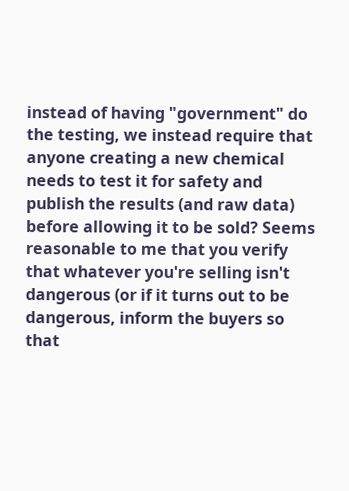instead of having "government" do the testing, we instead require that anyone creating a new chemical needs to test it for safety and publish the results (and raw data) before allowing it to be sold? Seems reasonable to me that you verify that whatever you're selling isn't dangerous (or if it turns out to be dangerous, inform the buyers so that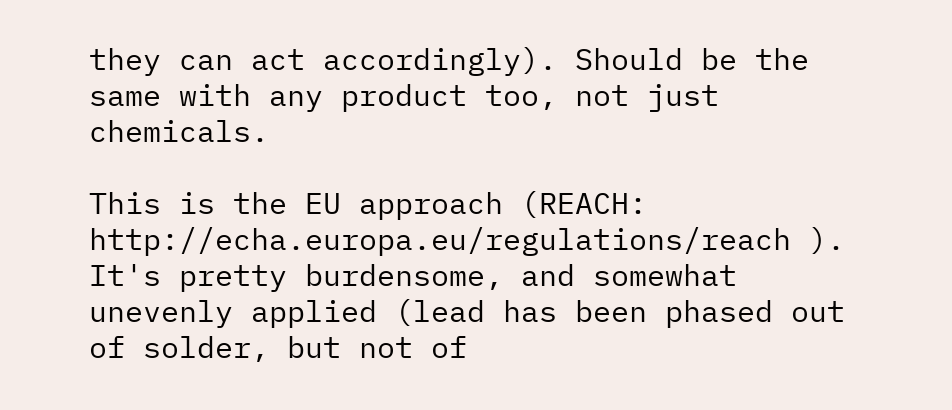they can act accordingly). Should be the same with any product too, not just chemicals.

This is the EU approach (REACH: http://echa.europa.eu/regulations/reach ). It's pretty burdensome, and somewhat unevenly applied (lead has been phased out of solder, but not of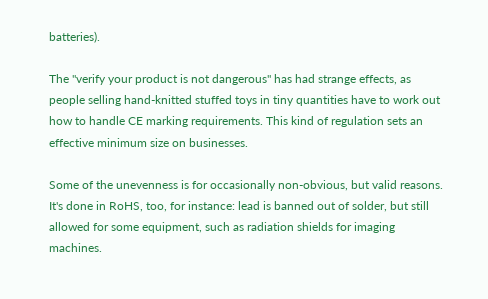batteries).

The "verify your product is not dangerous" has had strange effects, as people selling hand-knitted stuffed toys in tiny quantities have to work out how to handle CE marking requirements. This kind of regulation sets an effective minimum size on businesses.

Some of the unevenness is for occasionally non-obvious, but valid reasons. It's done in RoHS, too, for instance: lead is banned out of solder, but still allowed for some equipment, such as radiation shields for imaging machines.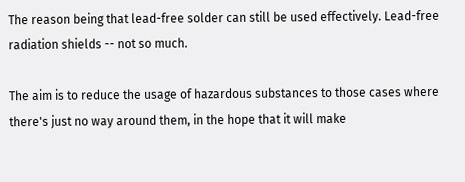The reason being that lead-free solder can still be used effectively. Lead-free radiation shields -- not so much.

The aim is to reduce the usage of hazardous substances to those cases where there's just no way around them, in the hope that it will make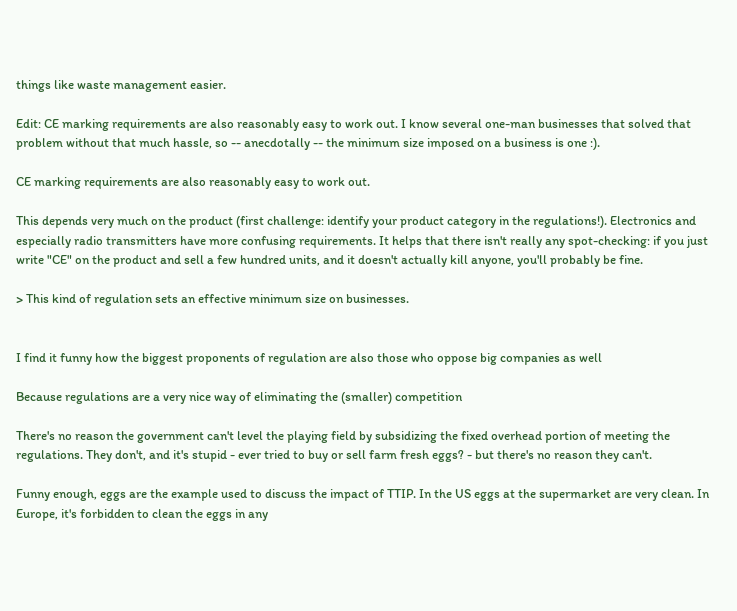things like waste management easier.

Edit: CE marking requirements are also reasonably easy to work out. I know several one-man businesses that solved that problem without that much hassle, so -- anecdotally -- the minimum size imposed on a business is one :).

CE marking requirements are also reasonably easy to work out.

This depends very much on the product (first challenge: identify your product category in the regulations!). Electronics and especially radio transmitters have more confusing requirements. It helps that there isn't really any spot-checking: if you just write "CE" on the product and sell a few hundred units, and it doesn't actually kill anyone, you'll probably be fine.

> This kind of regulation sets an effective minimum size on businesses.


I find it funny how the biggest proponents of regulation are also those who oppose big companies as well

Because regulations are a very nice way of eliminating the (smaller) competition

There's no reason the government can't level the playing field by subsidizing the fixed overhead portion of meeting the regulations. They don't, and it's stupid - ever tried to buy or sell farm fresh eggs? - but there's no reason they can't.

Funny enough, eggs are the example used to discuss the impact of TTIP. In the US eggs at the supermarket are very clean. In Europe, it's forbidden to clean the eggs in any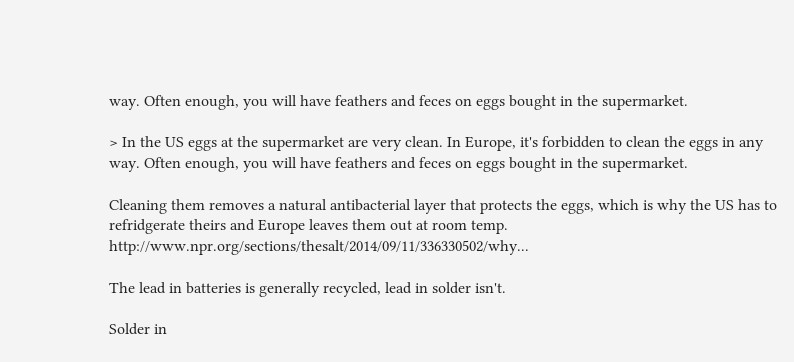way. Often enough, you will have feathers and feces on eggs bought in the supermarket.

> In the US eggs at the supermarket are very clean. In Europe, it's forbidden to clean the eggs in any way. Often enough, you will have feathers and feces on eggs bought in the supermarket.

Cleaning them removes a natural antibacterial layer that protects the eggs, which is why the US has to refridgerate theirs and Europe leaves them out at room temp. http://www.npr.org/sections/thesalt/2014/09/11/336330502/why...

The lead in batteries is generally recycled, lead in solder isn't.

Solder in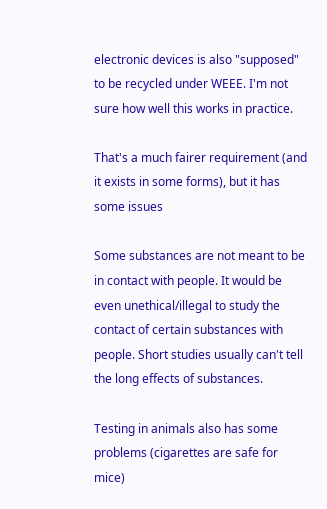electronic devices is also "supposed" to be recycled under WEEE. I'm not sure how well this works in practice.

That's a much fairer requirement (and it exists in some forms), but it has some issues

Some substances are not meant to be in contact with people. It would be even unethical/illegal to study the contact of certain substances with people. Short studies usually can't tell the long effects of substances.

Testing in animals also has some problems (cigarettes are safe for mice)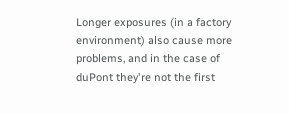Longer exposures (in a factory environment) also cause more problems, and in the case of duPont they're not the first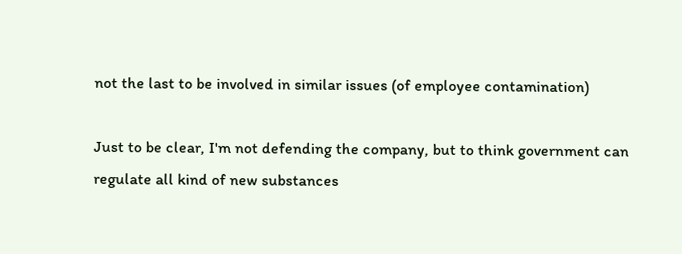not the last to be involved in similar issues (of employee contamination)

Just to be clear, I'm not defending the company, but to think government can regulate all kind of new substances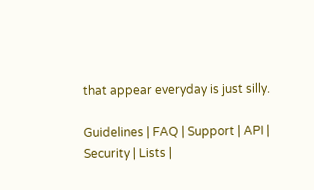that appear everyday is just silly.

Guidelines | FAQ | Support | API | Security | Lists |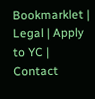Bookmarklet | Legal | Apply to YC | Contact